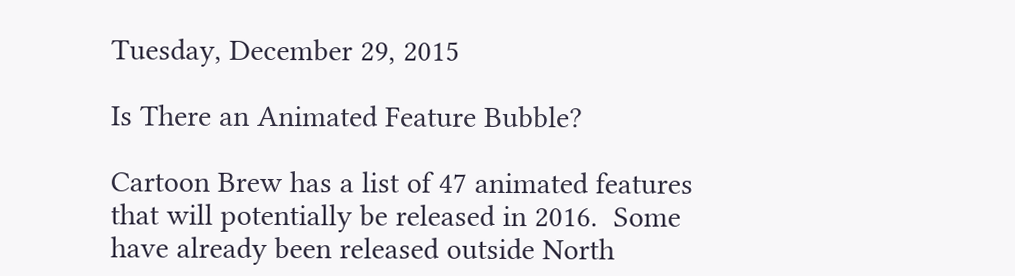Tuesday, December 29, 2015

Is There an Animated Feature Bubble?

Cartoon Brew has a list of 47 animated features that will potentially be released in 2016.  Some have already been released outside North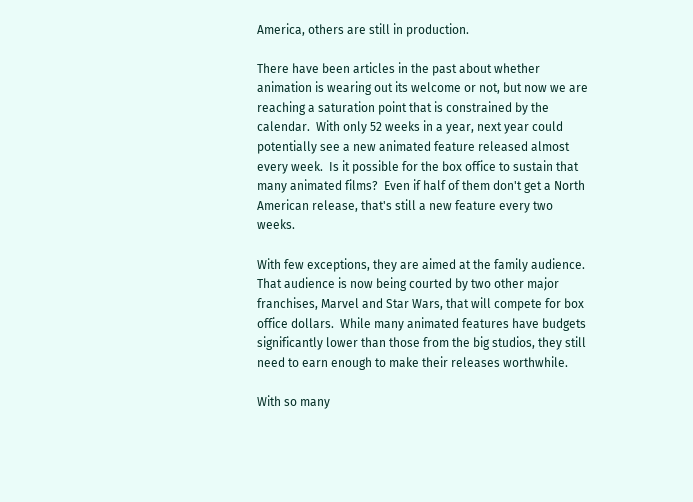America, others are still in production.

There have been articles in the past about whether animation is wearing out its welcome or not, but now we are reaching a saturation point that is constrained by the calendar.  With only 52 weeks in a year, next year could potentially see a new animated feature released almost every week.  Is it possible for the box office to sustain that many animated films?  Even if half of them don't get a North American release, that's still a new feature every two weeks.

With few exceptions, they are aimed at the family audience.  That audience is now being courted by two other major franchises, Marvel and Star Wars, that will compete for box office dollars.  While many animated features have budgets significantly lower than those from the big studios, they still need to earn enough to make their releases worthwhile.

With so many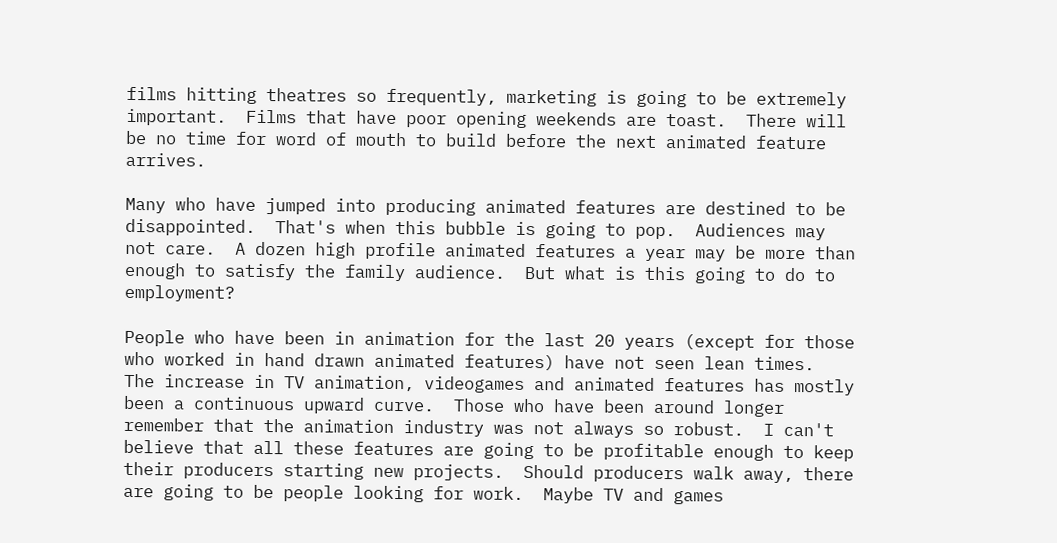films hitting theatres so frequently, marketing is going to be extremely important.  Films that have poor opening weekends are toast.  There will be no time for word of mouth to build before the next animated feature arrives.

Many who have jumped into producing animated features are destined to be disappointed.  That's when this bubble is going to pop.  Audiences may not care.  A dozen high profile animated features a year may be more than enough to satisfy the family audience.  But what is this going to do to employment?

People who have been in animation for the last 20 years (except for those who worked in hand drawn animated features) have not seen lean times.  The increase in TV animation, videogames and animated features has mostly been a continuous upward curve.  Those who have been around longer remember that the animation industry was not always so robust.  I can't believe that all these features are going to be profitable enough to keep their producers starting new projects.  Should producers walk away, there are going to be people looking for work.  Maybe TV and games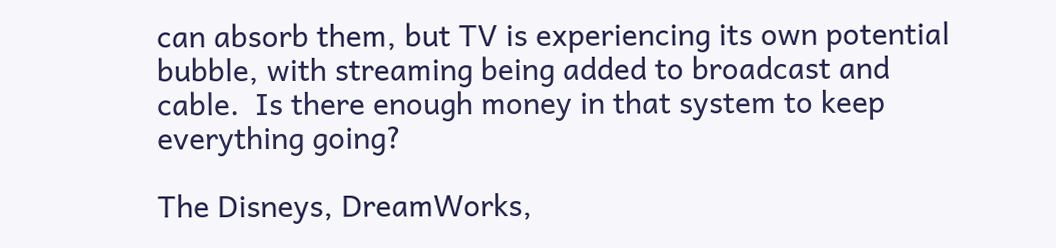can absorb them, but TV is experiencing its own potential bubble, with streaming being added to broadcast and cable.  Is there enough money in that system to keep everything going?

The Disneys, DreamWorks,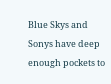Blue Skys and Sonys have deep enough pockets to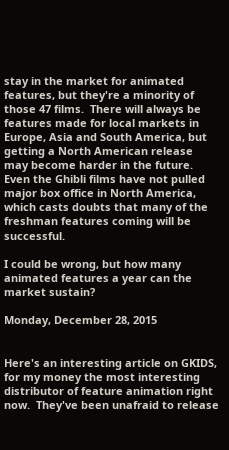stay in the market for animated features, but they're a minority of those 47 films.  There will always be features made for local markets in Europe, Asia and South America, but getting a North American release may become harder in the future.  Even the Ghibli films have not pulled major box office in North America, which casts doubts that many of the freshman features coming will be successful.

I could be wrong, but how many animated features a year can the market sustain?

Monday, December 28, 2015


Here's an interesting article on GKIDS, for my money the most interesting distributor of feature animation right now.  They've been unafraid to release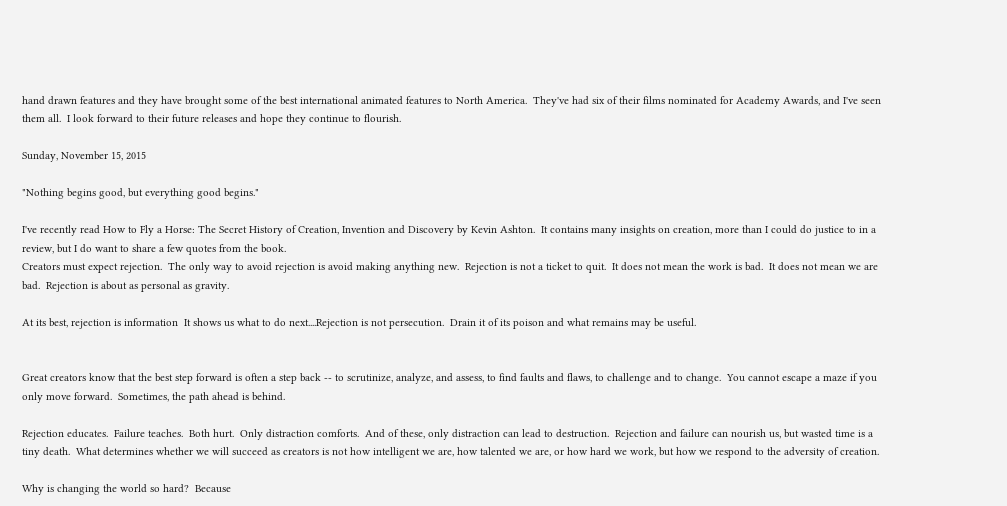hand drawn features and they have brought some of the best international animated features to North America.  They've had six of their films nominated for Academy Awards, and I've seen them all.  I look forward to their future releases and hope they continue to flourish.

Sunday, November 15, 2015

"Nothing begins good, but everything good begins."

I've recently read How to Fly a Horse: The Secret History of Creation, Invention and Discovery by Kevin Ashton.  It contains many insights on creation, more than I could do justice to in a review, but I do want to share a few quotes from the book.
Creators must expect rejection.  The only way to avoid rejection is avoid making anything new.  Rejection is not a ticket to quit.  It does not mean the work is bad.  It does not mean we are bad.  Rejection is about as personal as gravity.

At its best, rejection is information  It shows us what to do next....Rejection is not persecution.  Drain it of its poison and what remains may be useful.


Great creators know that the best step forward is often a step back -- to scrutinize, analyze, and assess, to find faults and flaws, to challenge and to change.  You cannot escape a maze if you only move forward.  Sometimes, the path ahead is behind.

Rejection educates.  Failure teaches.  Both hurt.  Only distraction comforts.  And of these, only distraction can lead to destruction.  Rejection and failure can nourish us, but wasted time is a tiny death.  What determines whether we will succeed as creators is not how intelligent we are, how talented we are, or how hard we work, but how we respond to the adversity of creation.

Why is changing the world so hard?  Because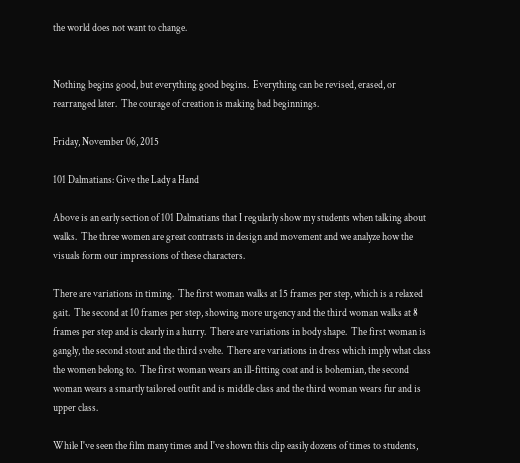the world does not want to change.


Nothing begins good, but everything good begins.  Everything can be revised, erased, or rearranged later.  The courage of creation is making bad beginnings.

Friday, November 06, 2015

101 Dalmatians: Give the Lady a Hand

Above is an early section of 101 Dalmatians that I regularly show my students when talking about walks.  The three women are great contrasts in design and movement and we analyze how the visuals form our impressions of these characters.

There are variations in timing.  The first woman walks at 15 frames per step, which is a relaxed gait.  The second at 10 frames per step, showing more urgency and the third woman walks at 8 frames per step and is clearly in a hurry.  There are variations in body shape.  The first woman is gangly, the second stout and the third svelte.  There are variations in dress which imply what class the women belong to.  The first woman wears an ill-fitting coat and is bohemian, the second woman wears a smartly tailored outfit and is middle class and the third woman wears fur and is upper class.

While I've seen the film many times and I've shown this clip easily dozens of times to students,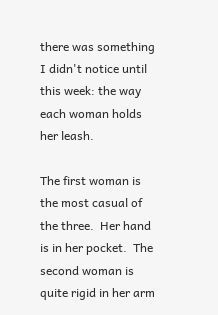there was something I didn't notice until this week: the way each woman holds her leash.

The first woman is the most casual of the three.  Her hand is in her pocket.  The second woman is quite rigid in her arm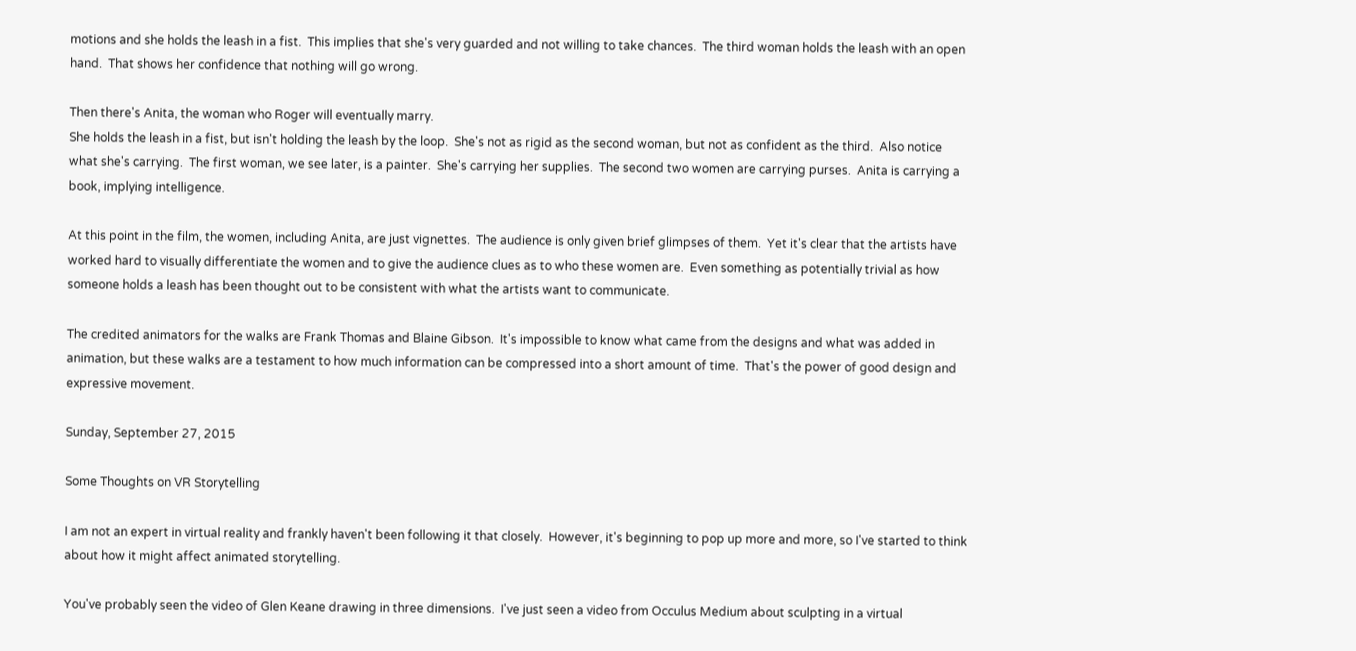motions and she holds the leash in a fist.  This implies that she's very guarded and not willing to take chances.  The third woman holds the leash with an open hand.  That shows her confidence that nothing will go wrong.

Then there's Anita, the woman who Roger will eventually marry.
She holds the leash in a fist, but isn't holding the leash by the loop.  She's not as rigid as the second woman, but not as confident as the third.  Also notice what she's carrying.  The first woman, we see later, is a painter.  She's carrying her supplies.  The second two women are carrying purses.  Anita is carrying a book, implying intelligence.

At this point in the film, the women, including Anita, are just vignettes.  The audience is only given brief glimpses of them.  Yet it's clear that the artists have worked hard to visually differentiate the women and to give the audience clues as to who these women are.  Even something as potentially trivial as how someone holds a leash has been thought out to be consistent with what the artists want to communicate.

The credited animators for the walks are Frank Thomas and Blaine Gibson.  It's impossible to know what came from the designs and what was added in animation, but these walks are a testament to how much information can be compressed into a short amount of time.  That's the power of good design and expressive movement.

Sunday, September 27, 2015

Some Thoughts on VR Storytelling

I am not an expert in virtual reality and frankly haven't been following it that closely.  However, it's beginning to pop up more and more, so I've started to think about how it might affect animated storytelling.

You've probably seen the video of Glen Keane drawing in three dimensions.  I've just seen a video from Occulus Medium about sculpting in a virtual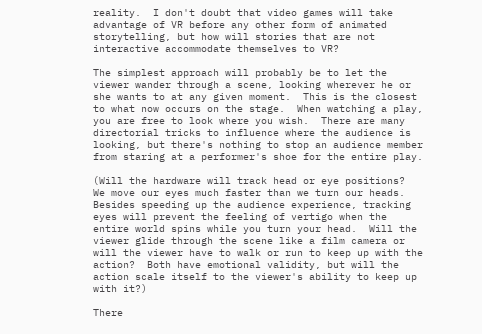reality.  I don't doubt that video games will take advantage of VR before any other form of animated storytelling, but how will stories that are not interactive accommodate themselves to VR?

The simplest approach will probably be to let the viewer wander through a scene, looking wherever he or she wants to at any given moment.  This is the closest to what now occurs on the stage.  When watching a play, you are free to look where you wish.  There are many directorial tricks to influence where the audience is looking, but there's nothing to stop an audience member from staring at a performer's shoe for the entire play.

(Will the hardware will track head or eye positions?  We move our eyes much faster than we turn our heads.  Besides speeding up the audience experience, tracking eyes will prevent the feeling of vertigo when the entire world spins while you turn your head.  Will the viewer glide through the scene like a film camera or will the viewer have to walk or run to keep up with the action?  Both have emotional validity, but will the action scale itself to the viewer's ability to keep up with it?)

There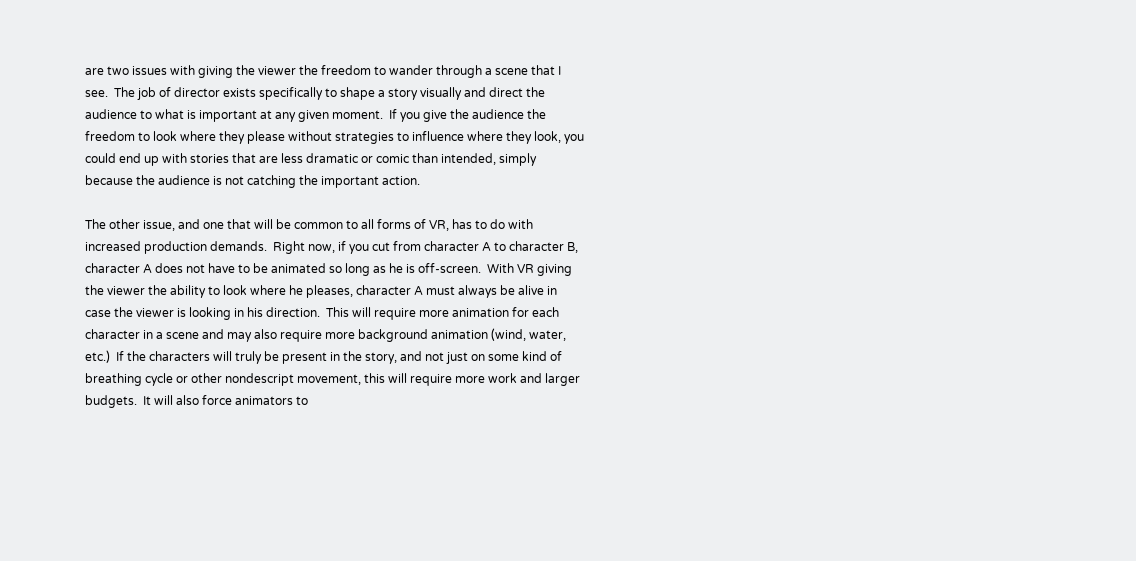are two issues with giving the viewer the freedom to wander through a scene that I see.  The job of director exists specifically to shape a story visually and direct the audience to what is important at any given moment.  If you give the audience the freedom to look where they please without strategies to influence where they look, you could end up with stories that are less dramatic or comic than intended, simply because the audience is not catching the important action.

The other issue, and one that will be common to all forms of VR, has to do with increased production demands.  Right now, if you cut from character A to character B, character A does not have to be animated so long as he is off-screen.  With VR giving the viewer the ability to look where he pleases, character A must always be alive in case the viewer is looking in his direction.  This will require more animation for each character in a scene and may also require more background animation (wind, water, etc.)  If the characters will truly be present in the story, and not just on some kind of breathing cycle or other nondescript movement, this will require more work and larger budgets.  It will also force animators to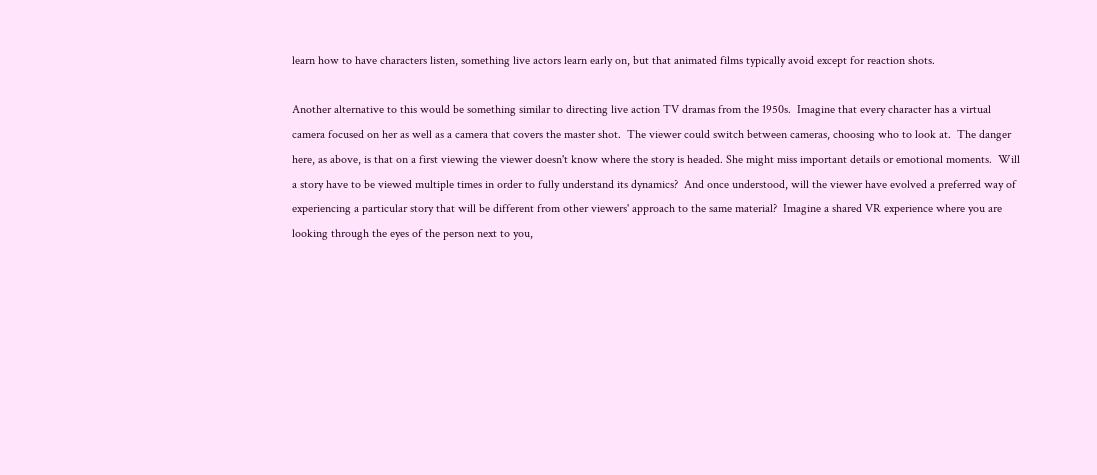learn how to have characters listen, something live actors learn early on, but that animated films typically avoid except for reaction shots.

Another alternative to this would be something similar to directing live action TV dramas from the 1950s.  Imagine that every character has a virtual camera focused on her as well as a camera that covers the master shot.  The viewer could switch between cameras, choosing who to look at.  The danger here, as above, is that on a first viewing the viewer doesn't know where the story is headed. She might miss important details or emotional moments.  Will a story have to be viewed multiple times in order to fully understand its dynamics?  And once understood, will the viewer have evolved a preferred way of experiencing a particular story that will be different from other viewers' approach to the same material?  Imagine a shared VR experience where you are looking through the eyes of the person next to you,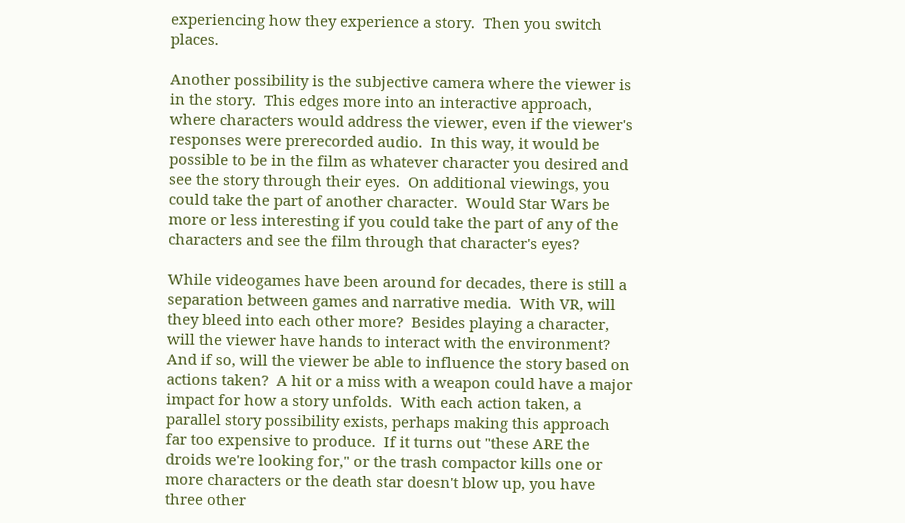experiencing how they experience a story.  Then you switch places.

Another possibility is the subjective camera where the viewer is in the story.  This edges more into an interactive approach, where characters would address the viewer, even if the viewer's responses were prerecorded audio.  In this way, it would be possible to be in the film as whatever character you desired and see the story through their eyes.  On additional viewings, you could take the part of another character.  Would Star Wars be more or less interesting if you could take the part of any of the characters and see the film through that character's eyes?

While videogames have been around for decades, there is still a separation between games and narrative media.  With VR, will they bleed into each other more?  Besides playing a character, will the viewer have hands to interact with the environment?  And if so, will the viewer be able to influence the story based on actions taken?  A hit or a miss with a weapon could have a major impact for how a story unfolds.  With each action taken, a parallel story possibility exists, perhaps making this approach far too expensive to produce.  If it turns out "these ARE the droids we're looking for," or the trash compactor kills one or more characters or the death star doesn't blow up, you have three other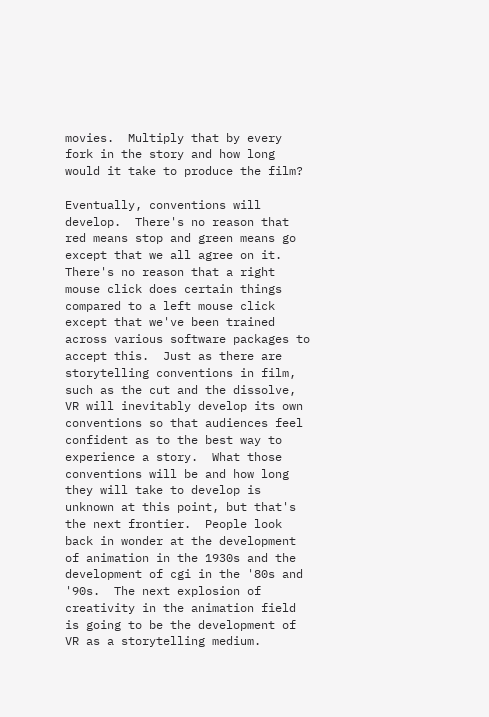movies.  Multiply that by every fork in the story and how long would it take to produce the film?

Eventually, conventions will develop.  There's no reason that red means stop and green means go except that we all agree on it.  There's no reason that a right mouse click does certain things compared to a left mouse click except that we've been trained across various software packages to accept this.  Just as there are storytelling conventions in film, such as the cut and the dissolve, VR will inevitably develop its own conventions so that audiences feel confident as to the best way to experience a story.  What those conventions will be and how long they will take to develop is unknown at this point, but that's the next frontier.  People look back in wonder at the development of animation in the 1930s and the development of cgi in the '80s and '90s.  The next explosion of creativity in the animation field is going to be the development of VR as a storytelling medium.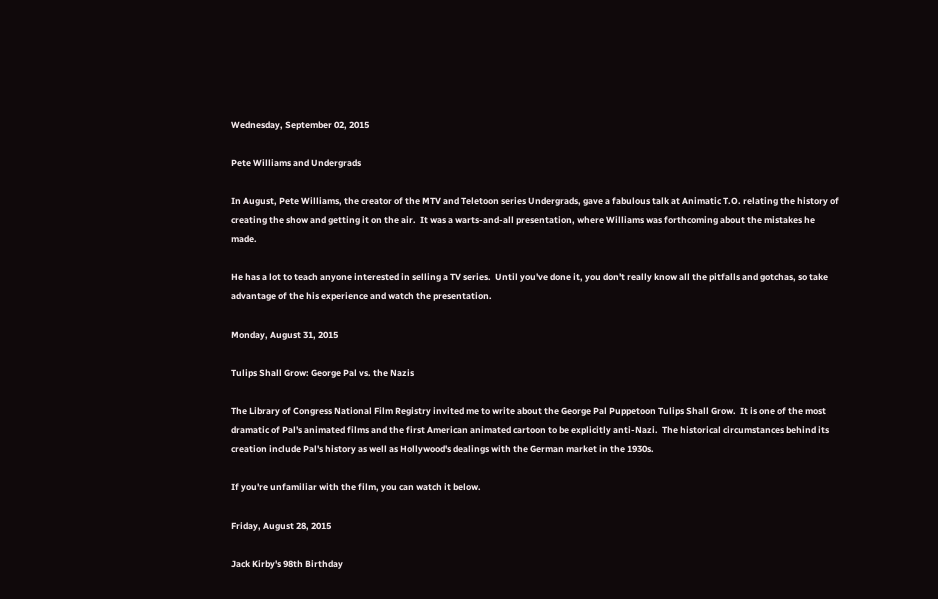Wednesday, September 02, 2015

Pete Williams and Undergrads

In August, Pete Williams, the creator of the MTV and Teletoon series Undergrads, gave a fabulous talk at Animatic T.O. relating the history of creating the show and getting it on the air.  It was a warts-and-all presentation, where Williams was forthcoming about the mistakes he made.

He has a lot to teach anyone interested in selling a TV series.  Until you've done it, you don't really know all the pitfalls and gotchas, so take advantage of the his experience and watch the presentation.

Monday, August 31, 2015

Tulips Shall Grow: George Pal vs. the Nazis

The Library of Congress National Film Registry invited me to write about the George Pal Puppetoon Tulips Shall Grow.  It is one of the most dramatic of Pal's animated films and the first American animated cartoon to be explicitly anti-Nazi.  The historical circumstances behind its creation include Pal's history as well as Hollywood's dealings with the German market in the 1930s.

If you're unfamiliar with the film, you can watch it below.

Friday, August 28, 2015

Jack Kirby's 98th Birthday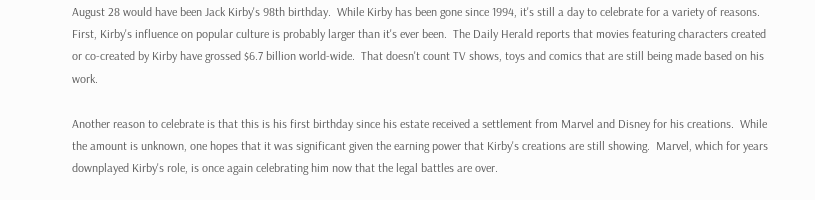August 28 would have been Jack Kirby's 98th birthday.  While Kirby has been gone since 1994, it's still a day to celebrate for a variety of reasons.  First, Kirby's influence on popular culture is probably larger than it's ever been.  The Daily Herald reports that movies featuring characters created or co-created by Kirby have grossed $6.7 billion world-wide.  That doesn't count TV shows, toys and comics that are still being made based on his work.

Another reason to celebrate is that this is his first birthday since his estate received a settlement from Marvel and Disney for his creations.  While the amount is unknown, one hopes that it was significant given the earning power that Kirby's creations are still showing.  Marvel, which for years downplayed Kirby's role, is once again celebrating him now that the legal battles are over.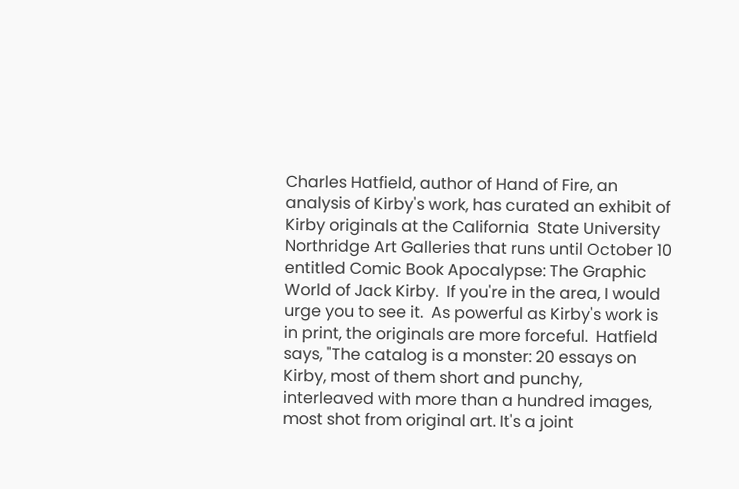Charles Hatfield, author of Hand of Fire, an analysis of Kirby's work, has curated an exhibit of Kirby originals at the California  State University Northridge Art Galleries that runs until October 10 entitled Comic Book Apocalypse: The Graphic World of Jack Kirby.  If you're in the area, I would urge you to see it.  As powerful as Kirby's work is in print, the originals are more forceful.  Hatfield says, "The catalog is a monster: 20 essays on Kirby, most of them short and punchy, interleaved with more than a hundred images, most shot from original art. It's a joint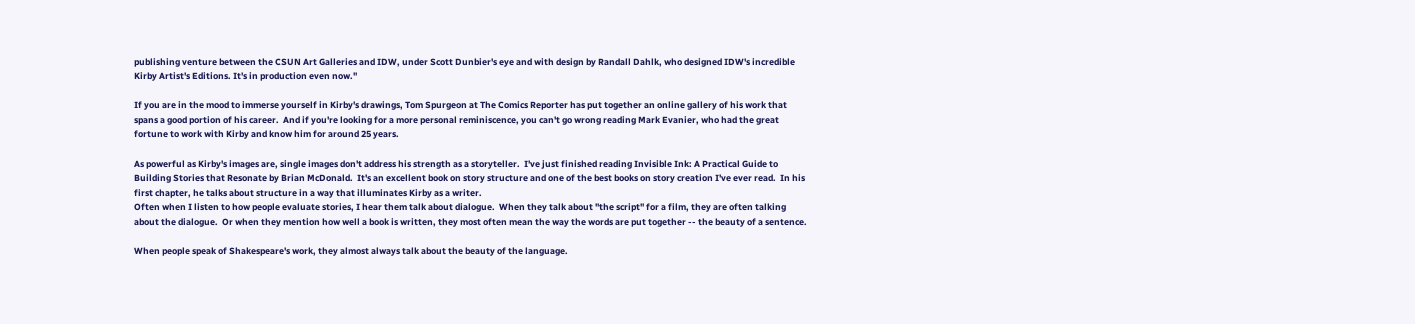publishing venture between the CSUN Art Galleries and IDW, under Scott Dunbier's eye and with design by Randall Dahlk, who designed IDW's incredible Kirby Artist's Editions. It's in production even now."

If you are in the mood to immerse yourself in Kirby's drawings, Tom Spurgeon at The Comics Reporter has put together an online gallery of his work that spans a good portion of his career.  And if you're looking for a more personal reminiscence, you can't go wrong reading Mark Evanier, who had the great fortune to work with Kirby and know him for around 25 years.

As powerful as Kirby's images are, single images don't address his strength as a storyteller.  I've just finished reading Invisible Ink: A Practical Guide to Building Stories that Resonate by Brian McDonald.  It's an excellent book on story structure and one of the best books on story creation I've ever read.  In his first chapter, he talks about structure in a way that illuminates Kirby as a writer.
Often when I listen to how people evaluate stories, I hear them talk about dialogue.  When they talk about "the script" for a film, they are often talking about the dialogue.  Or when they mention how well a book is written, they most often mean the way the words are put together -- the beauty of a sentence.

When people speak of Shakespeare's work, they almost always talk about the beauty of the language.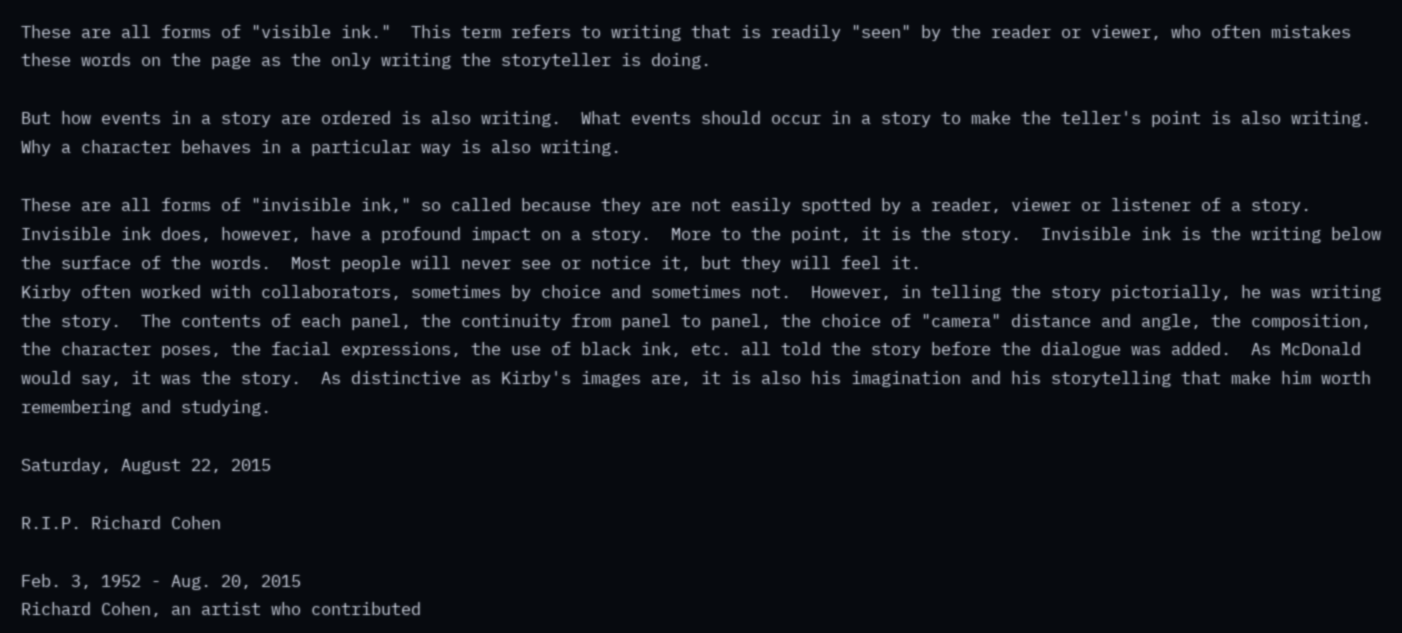These are all forms of "visible ink."  This term refers to writing that is readily "seen" by the reader or viewer, who often mistakes these words on the page as the only writing the storyteller is doing.

But how events in a story are ordered is also writing.  What events should occur in a story to make the teller's point is also writing.  Why a character behaves in a particular way is also writing.

These are all forms of "invisible ink," so called because they are not easily spotted by a reader, viewer or listener of a story.  Invisible ink does, however, have a profound impact on a story.  More to the point, it is the story.  Invisible ink is the writing below the surface of the words.  Most people will never see or notice it, but they will feel it.
Kirby often worked with collaborators, sometimes by choice and sometimes not.  However, in telling the story pictorially, he was writing the story.  The contents of each panel, the continuity from panel to panel, the choice of "camera" distance and angle, the composition, the character poses, the facial expressions, the use of black ink, etc. all told the story before the dialogue was added.  As McDonald would say, it was the story.  As distinctive as Kirby's images are, it is also his imagination and his storytelling that make him worth remembering and studying.

Saturday, August 22, 2015

R.I.P. Richard Cohen

Feb. 3, 1952 - Aug. 20, 2015
Richard Cohen, an artist who contributed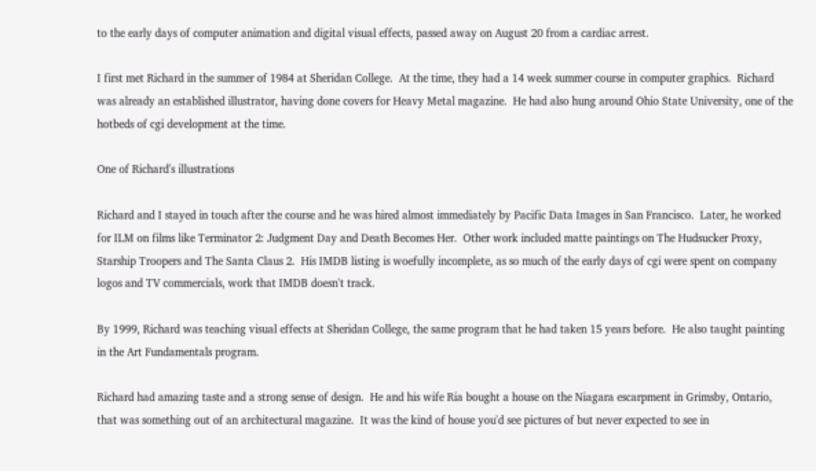to the early days of computer animation and digital visual effects, passed away on August 20 from a cardiac arrest.

I first met Richard in the summer of 1984 at Sheridan College.  At the time, they had a 14 week summer course in computer graphics.  Richard was already an established illustrator, having done covers for Heavy Metal magazine.  He had also hung around Ohio State University, one of the hotbeds of cgi development at the time.

One of Richard's illustrations

Richard and I stayed in touch after the course and he was hired almost immediately by Pacific Data Images in San Francisco.  Later, he worked for ILM on films like Terminator 2: Judgment Day and Death Becomes Her.  Other work included matte paintings on The Hudsucker Proxy, Starship Troopers and The Santa Claus 2.  His IMDB listing is woefully incomplete, as so much of the early days of cgi were spent on company logos and TV commercials, work that IMDB doesn't track.

By 1999, Richard was teaching visual effects at Sheridan College, the same program that he had taken 15 years before.  He also taught painting in the Art Fundamentals program.

Richard had amazing taste and a strong sense of design.  He and his wife Ria bought a house on the Niagara escarpment in Grimsby, Ontario, that was something out of an architectural magazine.  It was the kind of house you'd see pictures of but never expected to see in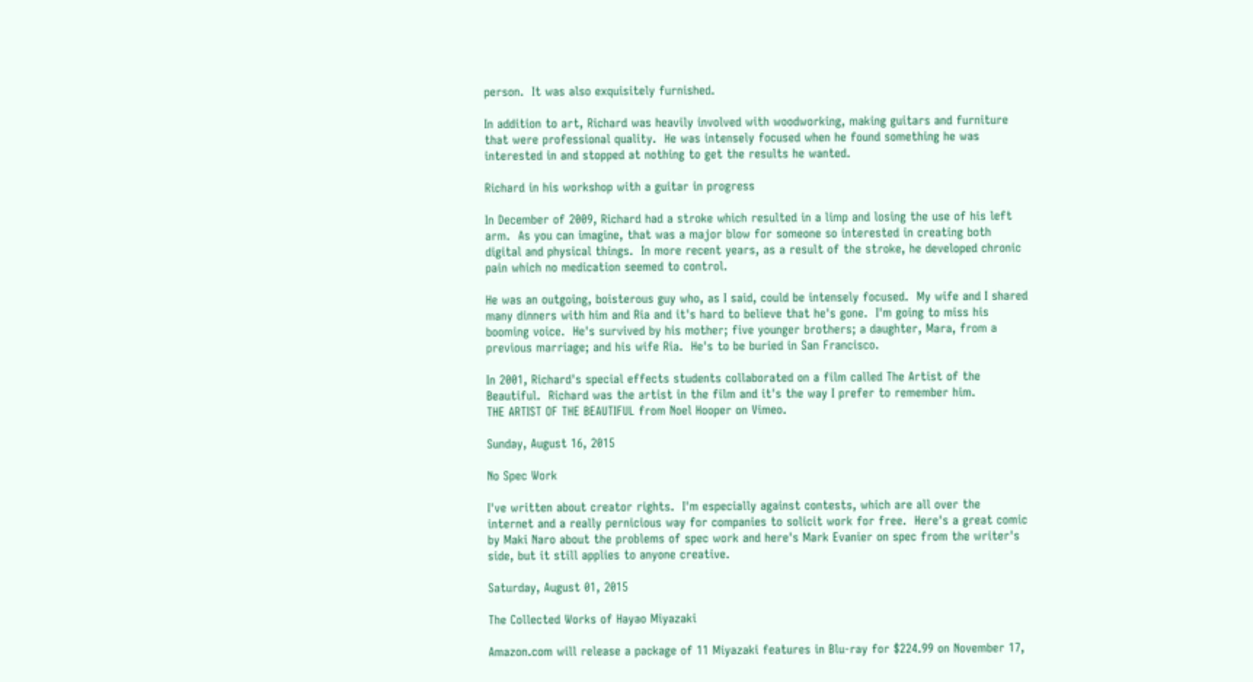person.  It was also exquisitely furnished.

In addition to art, Richard was heavily involved with woodworking, making guitars and furniture that were professional quality.  He was intensely focused when he found something he was interested in and stopped at nothing to get the results he wanted.

Richard in his workshop with a guitar in progress

In December of 2009, Richard had a stroke which resulted in a limp and losing the use of his left arm.  As you can imagine, that was a major blow for someone so interested in creating both digital and physical things.  In more recent years, as a result of the stroke, he developed chronic pain which no medication seemed to control.

He was an outgoing, boisterous guy who, as I said, could be intensely focused.  My wife and I shared many dinners with him and Ria and it's hard to believe that he's gone.  I'm going to miss his booming voice.  He's survived by his mother; five younger brothers; a daughter, Mara, from a previous marriage; and his wife Ria.  He's to be buried in San Francisco.

In 2001, Richard's special effects students collaborated on a film called The Artist of the Beautiful.  Richard was the artist in the film and it's the way I prefer to remember him.
THE ARTIST OF THE BEAUTIFUL from Noel Hooper on Vimeo.

Sunday, August 16, 2015

No Spec Work

I've written about creator rights.  I'm especially against contests, which are all over the internet and a really pernicious way for companies to solicit work for free.  Here's a great comic by Maki Naro about the problems of spec work and here's Mark Evanier on spec from the writer's side, but it still applies to anyone creative.

Saturday, August 01, 2015

The Collected Works of Hayao Miyazaki

Amazon.com will release a package of 11 Miyazaki features in Blu-ray for $224.99 on November 17,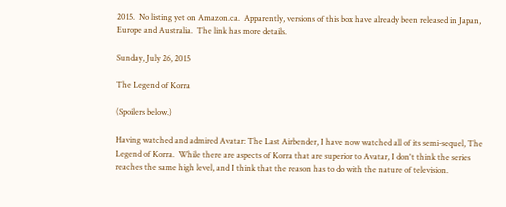2015.  No listing yet on Amazon.ca.  Apparently, versions of this box have already been released in Japan, Europe and Australia.  The link has more details.

Sunday, July 26, 2015

The Legend of Korra

(Spoilers below.)

Having watched and admired Avatar: The Last Airbender, I have now watched all of its semi-sequel, The Legend of Korra.  While there are aspects of Korra that are superior to Avatar, I don't think the series reaches the same high level, and I think that the reason has to do with the nature of television.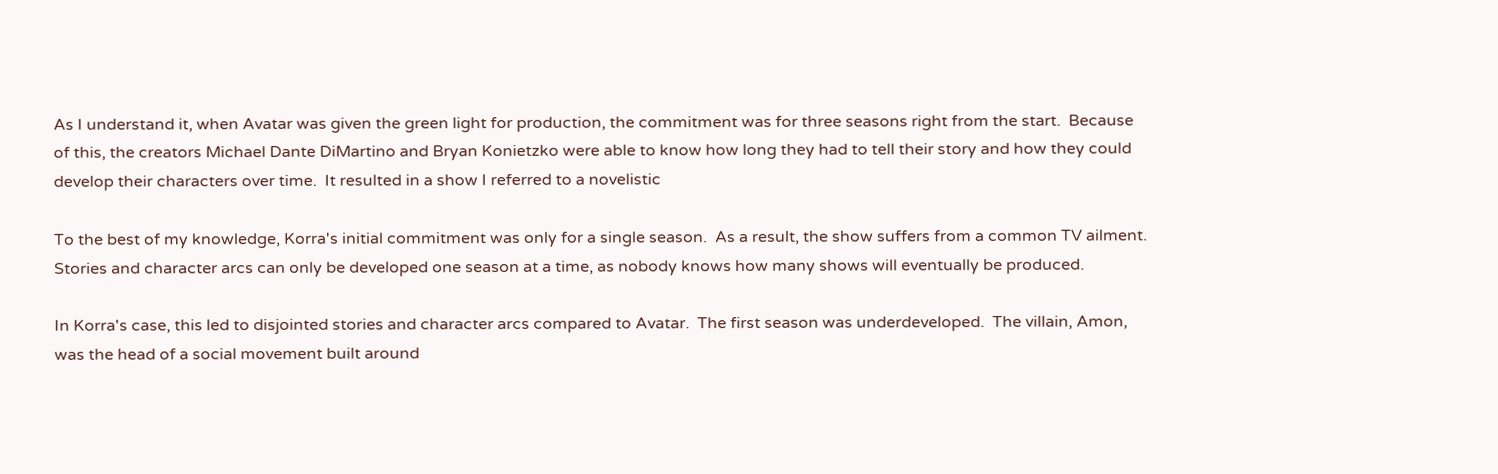As I understand it, when Avatar was given the green light for production, the commitment was for three seasons right from the start.  Because of this, the creators Michael Dante DiMartino and Bryan Konietzko were able to know how long they had to tell their story and how they could develop their characters over time.  It resulted in a show I referred to a novelistic

To the best of my knowledge, Korra's initial commitment was only for a single season.  As a result, the show suffers from a common TV ailment.  Stories and character arcs can only be developed one season at a time, as nobody knows how many shows will eventually be produced.

In Korra's case, this led to disjointed stories and character arcs compared to Avatar.  The first season was underdeveloped.  The villain, Amon, was the head of a social movement built around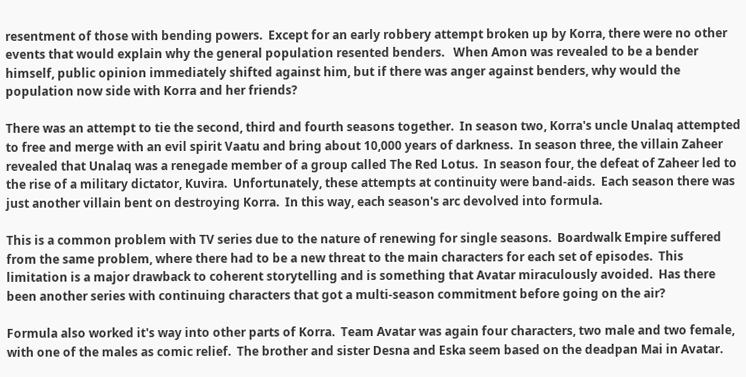resentment of those with bending powers.  Except for an early robbery attempt broken up by Korra, there were no other events that would explain why the general population resented benders.   When Amon was revealed to be a bender himself, public opinion immediately shifted against him, but if there was anger against benders, why would the population now side with Korra and her friends?

There was an attempt to tie the second, third and fourth seasons together.  In season two, Korra's uncle Unalaq attempted to free and merge with an evil spirit Vaatu and bring about 10,000 years of darkness.  In season three, the villain Zaheer revealed that Unalaq was a renegade member of a group called The Red Lotus.  In season four, the defeat of Zaheer led to the rise of a military dictator, Kuvira.  Unfortunately, these attempts at continuity were band-aids.  Each season there was just another villain bent on destroying Korra.  In this way, each season's arc devolved into formula.

This is a common problem with TV series due to the nature of renewing for single seasons.  Boardwalk Empire suffered from the same problem, where there had to be a new threat to the main characters for each set of episodes.  This limitation is a major drawback to coherent storytelling and is something that Avatar miraculously avoided.  Has there been another series with continuing characters that got a multi-season commitment before going on the air?

Formula also worked it's way into other parts of Korra.  Team Avatar was again four characters, two male and two female, with one of the males as comic relief.  The brother and sister Desna and Eska seem based on the deadpan Mai in Avatar.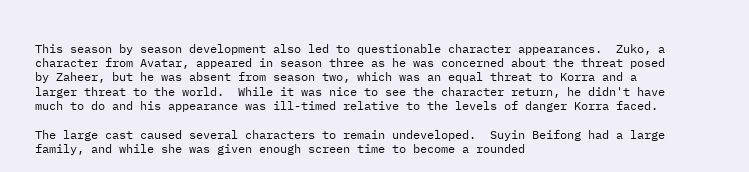This season by season development also led to questionable character appearances.  Zuko, a character from Avatar, appeared in season three as he was concerned about the threat posed by Zaheer, but he was absent from season two, which was an equal threat to Korra and a larger threat to the world.  While it was nice to see the character return, he didn't have much to do and his appearance was ill-timed relative to the levels of danger Korra faced.

The large cast caused several characters to remain undeveloped.  Suyin Beifong had a large family, and while she was given enough screen time to become a rounded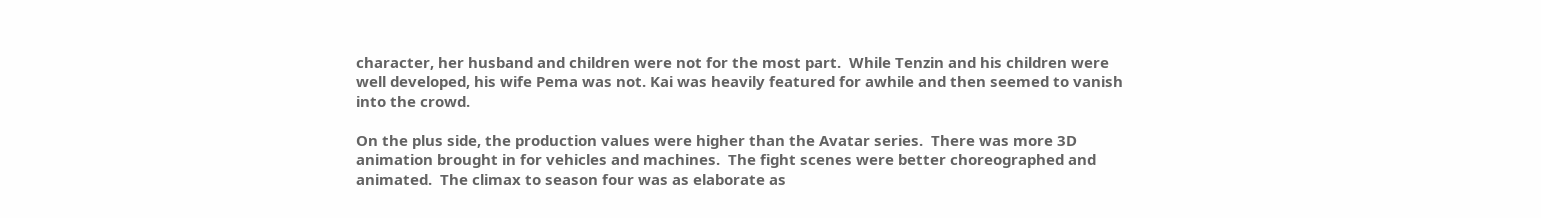character, her husband and children were not for the most part.  While Tenzin and his children were well developed, his wife Pema was not. Kai was heavily featured for awhile and then seemed to vanish into the crowd.

On the plus side, the production values were higher than the Avatar series.  There was more 3D animation brought in for vehicles and machines.  The fight scenes were better choreographed and animated.  The climax to season four was as elaborate as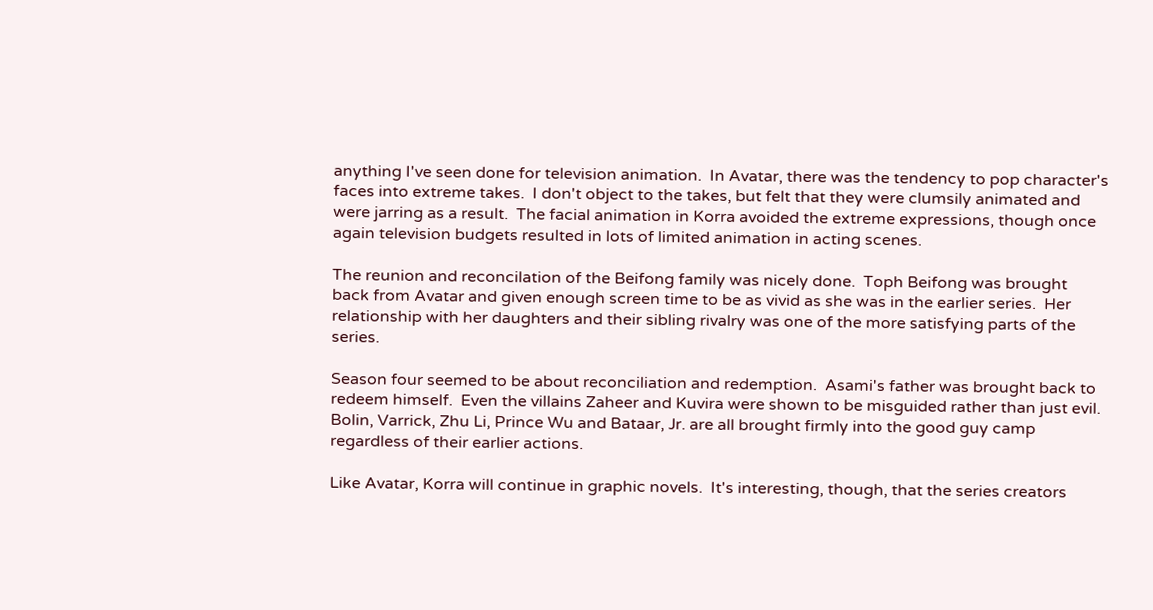anything I've seen done for television animation.  In Avatar, there was the tendency to pop character's faces into extreme takes.  I don't object to the takes, but felt that they were clumsily animated and were jarring as a result.  The facial animation in Korra avoided the extreme expressions, though once again television budgets resulted in lots of limited animation in acting scenes.

The reunion and reconcilation of the Beifong family was nicely done.  Toph Beifong was brought back from Avatar and given enough screen time to be as vivid as she was in the earlier series.  Her relationship with her daughters and their sibling rivalry was one of the more satisfying parts of the series.

Season four seemed to be about reconciliation and redemption.  Asami's father was brought back to redeem himself.  Even the villains Zaheer and Kuvira were shown to be misguided rather than just evil.  Bolin, Varrick, Zhu Li, Prince Wu and Bataar, Jr. are all brought firmly into the good guy camp regardless of their earlier actions.

Like Avatar, Korra will continue in graphic novels.  It's interesting, though, that the series creators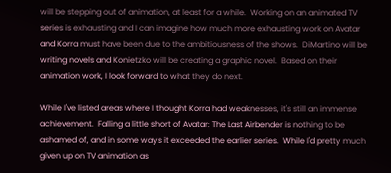will be stepping out of animation, at least for a while.  Working on an animated TV series is exhausting and I can imagine how much more exhausting work on Avatar and Korra must have been due to the ambitiousness of the shows.  DiMartino will be writing novels and Konietzko will be creating a graphic novel.  Based on their animation work, I look forward to what they do next.

While I've listed areas where I thought Korra had weaknesses, it's still an immense achievement.  Falling a little short of Avatar: The Last Airbender is nothing to be ashamed of, and in some ways it exceeded the earlier series.  While I'd pretty much given up on TV animation as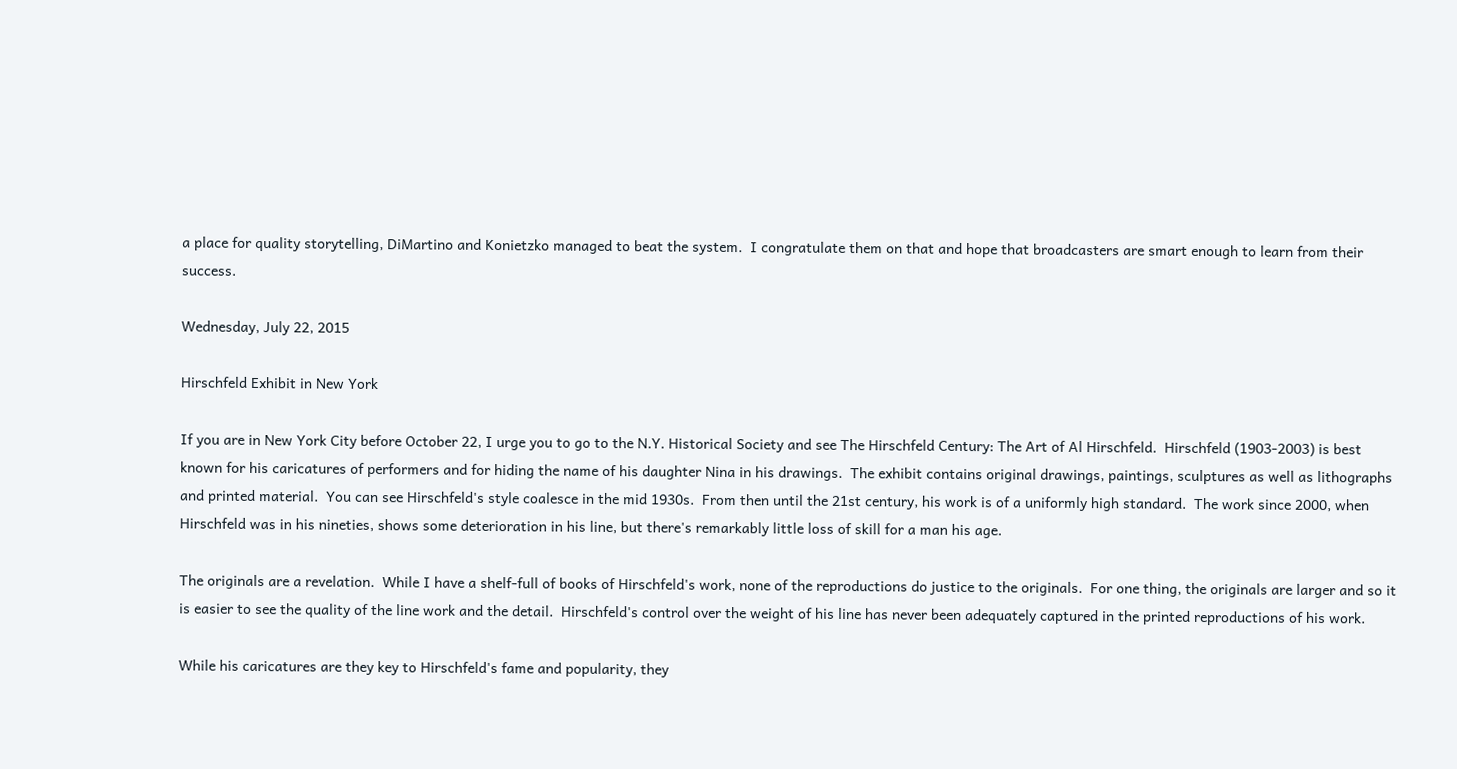a place for quality storytelling, DiMartino and Konietzko managed to beat the system.  I congratulate them on that and hope that broadcasters are smart enough to learn from their success.

Wednesday, July 22, 2015

Hirschfeld Exhibit in New York

If you are in New York City before October 22, I urge you to go to the N.Y. Historical Society and see The Hirschfeld Century: The Art of Al Hirschfeld.  Hirschfeld (1903-2003) is best known for his caricatures of performers and for hiding the name of his daughter Nina in his drawings.  The exhibit contains original drawings, paintings, sculptures as well as lithographs and printed material.  You can see Hirschfeld's style coalesce in the mid 1930s.  From then until the 21st century, his work is of a uniformly high standard.  The work since 2000, when Hirschfeld was in his nineties, shows some deterioration in his line, but there's remarkably little loss of skill for a man his age.

The originals are a revelation.  While I have a shelf-full of books of Hirschfeld's work, none of the reproductions do justice to the originals.  For one thing, the originals are larger and so it is easier to see the quality of the line work and the detail.  Hirschfeld's control over the weight of his line has never been adequately captured in the printed reproductions of his work.

While his caricatures are they key to Hirschfeld's fame and popularity, they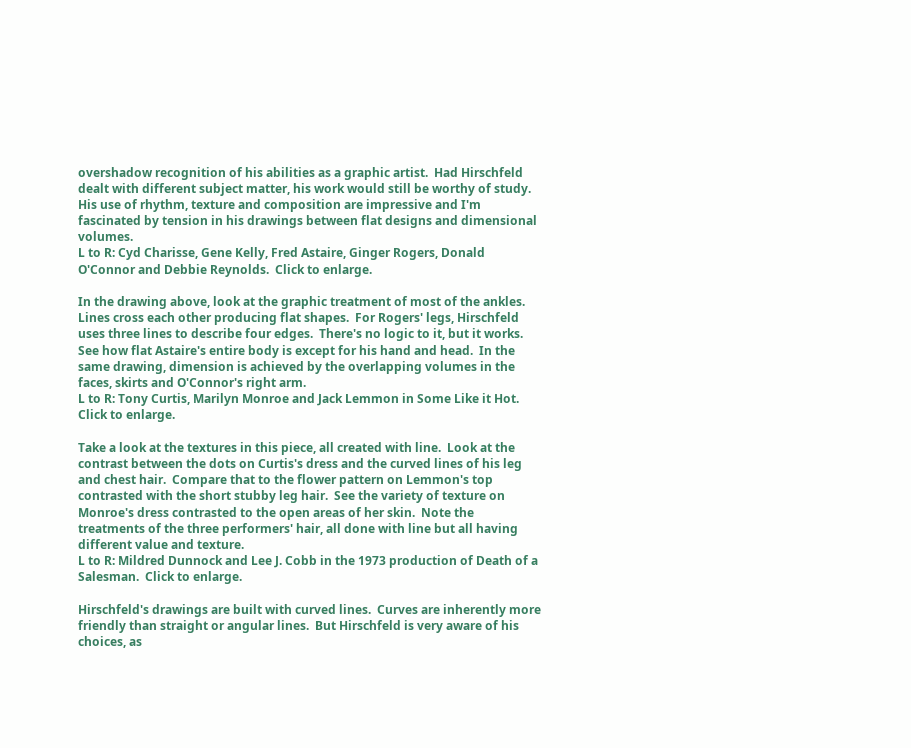overshadow recognition of his abilities as a graphic artist.  Had Hirschfeld dealt with different subject matter, his work would still be worthy of study.  His use of rhythm, texture and composition are impressive and I'm fascinated by tension in his drawings between flat designs and dimensional volumes.
L to R: Cyd Charisse, Gene Kelly, Fred Astaire, Ginger Rogers, Donald O'Connor and Debbie Reynolds.  Click to enlarge.

In the drawing above, look at the graphic treatment of most of the ankles.  Lines cross each other producing flat shapes.  For Rogers' legs, Hirschfeld uses three lines to describe four edges.  There's no logic to it, but it works.  See how flat Astaire's entire body is except for his hand and head.  In the same drawing, dimension is achieved by the overlapping volumes in the faces, skirts and O'Connor's right arm.
L to R: Tony Curtis, Marilyn Monroe and Jack Lemmon in Some Like it Hot.  Click to enlarge.

Take a look at the textures in this piece, all created with line.  Look at the contrast between the dots on Curtis's dress and the curved lines of his leg and chest hair.  Compare that to the flower pattern on Lemmon's top contrasted with the short stubby leg hair.  See the variety of texture on Monroe's dress contrasted to the open areas of her skin.  Note the treatments of the three performers' hair, all done with line but all having different value and texture.
L to R: Mildred Dunnock and Lee J. Cobb in the 1973 production of Death of a Salesman.  Click to enlarge.

Hirschfeld's drawings are built with curved lines.  Curves are inherently more friendly than straight or angular lines.  But Hirschfeld is very aware of his choices, as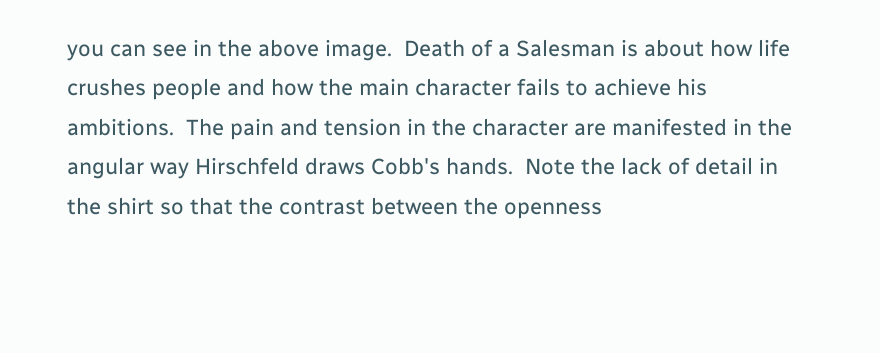you can see in the above image.  Death of a Salesman is about how life crushes people and how the main character fails to achieve his ambitions.  The pain and tension in the character are manifested in the angular way Hirschfeld draws Cobb's hands.  Note the lack of detail in the shirt so that the contrast between the openness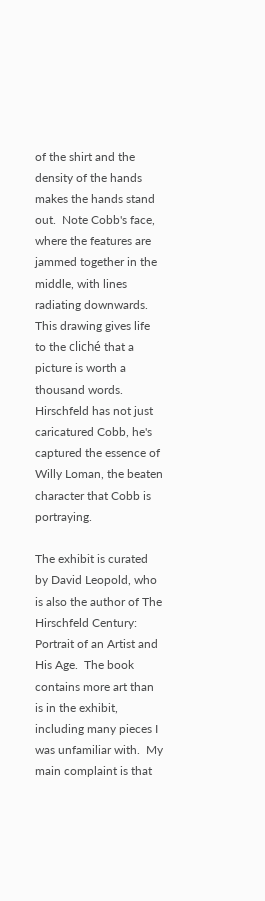of the shirt and the density of the hands makes the hands stand out.  Note Cobb's face, where the features are jammed together in the middle, with lines radiating downwards.  This drawing gives life to the cliché that a picture is worth a thousand words.  Hirschfeld has not just caricatured Cobb, he's captured the essence of Willy Loman, the beaten character that Cobb is portraying.

The exhibit is curated by David Leopold, who is also the author of The Hirschfeld Century: Portrait of an Artist and His Age.  The book contains more art than is in the exhibit, including many pieces I was unfamiliar with.  My main complaint is that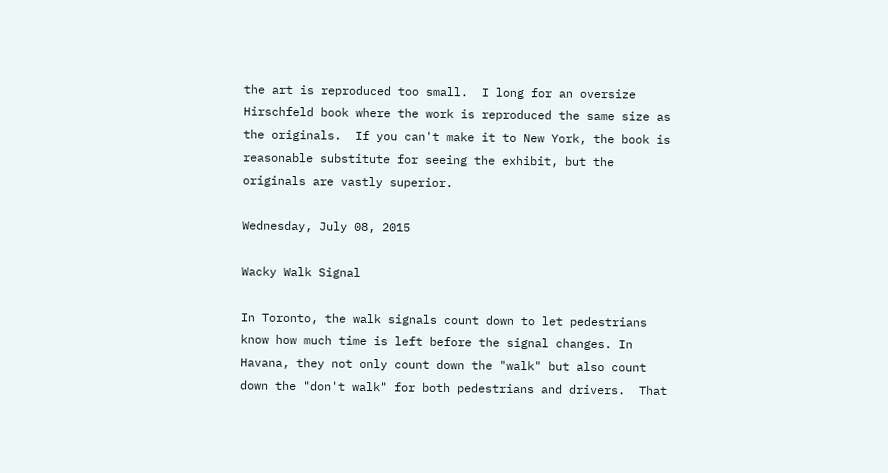the art is reproduced too small.  I long for an oversize Hirschfeld book where the work is reproduced the same size as the originals.  If you can't make it to New York, the book is reasonable substitute for seeing the exhibit, but the originals are vastly superior.

Wednesday, July 08, 2015

Wacky Walk Signal

In Toronto, the walk signals count down to let pedestrians know how much time is left before the signal changes. In Havana, they not only count down the "walk" but also count down the "don't walk" for both pedestrians and drivers.  That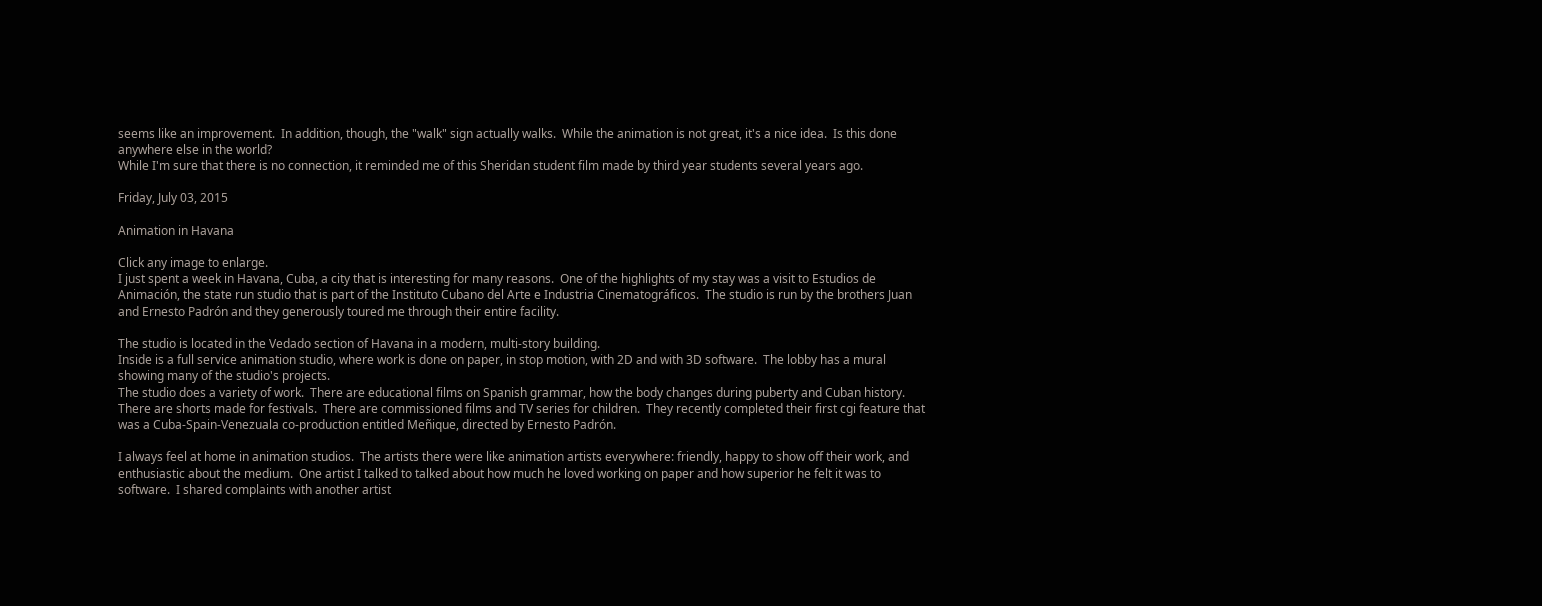seems like an improvement.  In addition, though, the "walk" sign actually walks.  While the animation is not great, it's a nice idea.  Is this done anywhere else in the world?
While I'm sure that there is no connection, it reminded me of this Sheridan student film made by third year students several years ago.

Friday, July 03, 2015

Animation in Havana

Click any image to enlarge.
I just spent a week in Havana, Cuba, a city that is interesting for many reasons.  One of the highlights of my stay was a visit to Estudios de Animación, the state run studio that is part of the Instituto Cubano del Arte e Industria Cinematográficos.  The studio is run by the brothers Juan and Ernesto Padrón and they generously toured me through their entire facility.

The studio is located in the Vedado section of Havana in a modern, multi-story building.
Inside is a full service animation studio, where work is done on paper, in stop motion, with 2D and with 3D software.  The lobby has a mural showing many of the studio's projects.
The studio does a variety of work.  There are educational films on Spanish grammar, how the body changes during puberty and Cuban history.  There are shorts made for festivals.  There are commissioned films and TV series for children.  They recently completed their first cgi feature that was a Cuba-Spain-Venezuala co-production entitled Meñique, directed by Ernesto Padrón.

I always feel at home in animation studios.  The artists there were like animation artists everywhere: friendly, happy to show off their work, and enthusiastic about the medium.  One artist I talked to talked about how much he loved working on paper and how superior he felt it was to software.  I shared complaints with another artist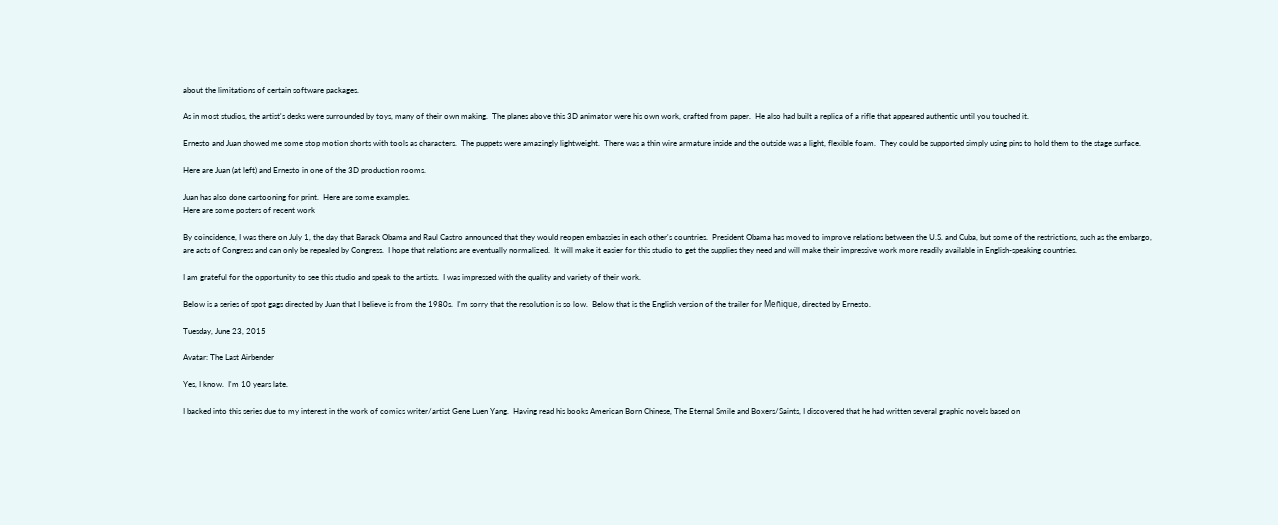about the limitations of certain software packages.

As in most studios, the artist's desks were surrounded by toys, many of their own making.  The planes above this 3D animator were his own work, crafted from paper.  He also had built a replica of a rifle that appeared authentic until you touched it.

Ernesto and Juan showed me some stop motion shorts with tools as characters.  The puppets were amazingly lightweight.  There was a thin wire armature inside and the outside was a light, flexible foam.  They could be supported simply using pins to hold them to the stage surface.

Here are Juan (at left) and Ernesto in one of the 3D production rooms.

Juan has also done cartooning for print.  Here are some examples.
Here are some posters of recent work

By coincidence, I was there on July 1, the day that Barack Obama and Raul Castro announced that they would reopen embassies in each other's countries.  President Obama has moved to improve relations between the U.S. and Cuba, but some of the restrictions, such as the embargo, are acts of Congress and can only be repealed by Congress.  I hope that relations are eventually normalized.  It will make it easier for this studio to get the supplies they need and will make their impressive work more readily available in English-speaking countries.

I am grateful for the opportunity to see this studio and speak to the artists.  I was impressed with the quality and variety of their work.

Below is a series of spot gags directed by Juan that I believe is from the 1980s.  I'm sorry that the resolution is so low.  Below that is the English version of the trailer for Meñique, directed by Ernesto.

Tuesday, June 23, 2015

Avatar: The Last Airbender

Yes, I know.  I'm 10 years late.

I backed into this series due to my interest in the work of comics writer/artist Gene Luen Yang.  Having read his books American Born Chinese, The Eternal Smile and Boxers/Saints, I discovered that he had written several graphic novels based on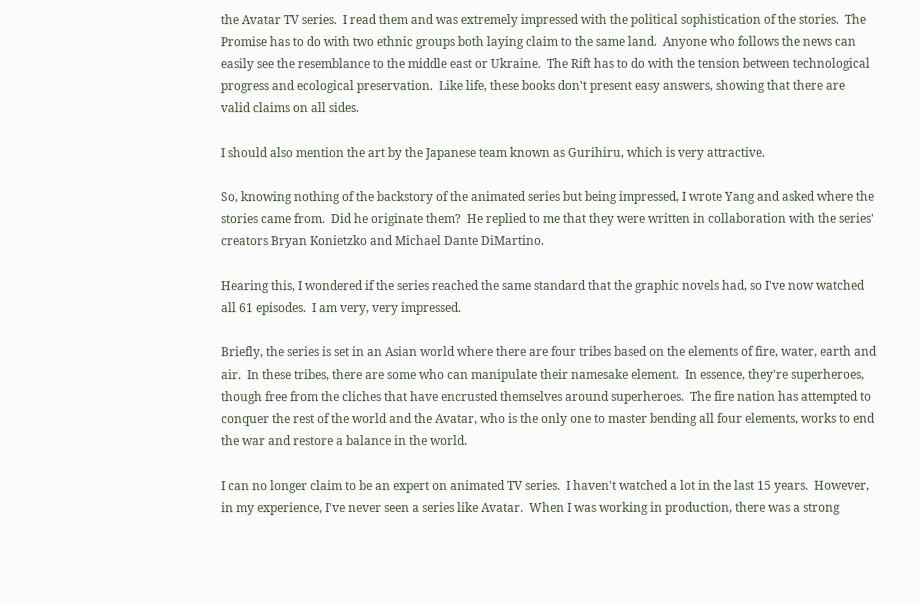the Avatar TV series.  I read them and was extremely impressed with the political sophistication of the stories.  The Promise has to do with two ethnic groups both laying claim to the same land.  Anyone who follows the news can easily see the resemblance to the middle east or Ukraine.  The Rift has to do with the tension between technological progress and ecological preservation.  Like life, these books don't present easy answers, showing that there are valid claims on all sides.

I should also mention the art by the Japanese team known as Gurihiru, which is very attractive.

So, knowing nothing of the backstory of the animated series but being impressed, I wrote Yang and asked where the stories came from.  Did he originate them?  He replied to me that they were written in collaboration with the series' creators Bryan Konietzko and Michael Dante DiMartino.

Hearing this, I wondered if the series reached the same standard that the graphic novels had, so I've now watched all 61 episodes.  I am very, very impressed.

Briefly, the series is set in an Asian world where there are four tribes based on the elements of fire, water, earth and air.  In these tribes, there are some who can manipulate their namesake element.  In essence, they're superheroes, though free from the cliches that have encrusted themselves around superheroes.  The fire nation has attempted to conquer the rest of the world and the Avatar, who is the only one to master bending all four elements, works to end the war and restore a balance in the world.

I can no longer claim to be an expert on animated TV series.  I haven't watched a lot in the last 15 years.  However, in my experience, I've never seen a series like Avatar.  When I was working in production, there was a strong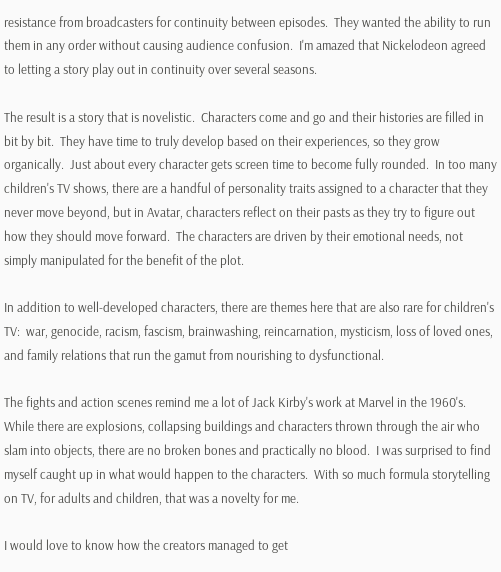resistance from broadcasters for continuity between episodes.  They wanted the ability to run them in any order without causing audience confusion.  I'm amazed that Nickelodeon agreed to letting a story play out in continuity over several seasons.

The result is a story that is novelistic.  Characters come and go and their histories are filled in bit by bit.  They have time to truly develop based on their experiences, so they grow organically.  Just about every character gets screen time to become fully rounded.  In too many children's TV shows, there are a handful of personality traits assigned to a character that they never move beyond, but in Avatar, characters reflect on their pasts as they try to figure out how they should move forward.  The characters are driven by their emotional needs, not simply manipulated for the benefit of the plot.

In addition to well-developed characters, there are themes here that are also rare for children's TV:  war, genocide, racism, fascism, brainwashing, reincarnation, mysticism, loss of loved ones, and family relations that run the gamut from nourishing to dysfunctional.

The fights and action scenes remind me a lot of Jack Kirby's work at Marvel in the 1960's.  While there are explosions, collapsing buildings and characters thrown through the air who slam into objects, there are no broken bones and practically no blood.  I was surprised to find myself caught up in what would happen to the characters.  With so much formula storytelling on TV, for adults and children, that was a novelty for me.

I would love to know how the creators managed to get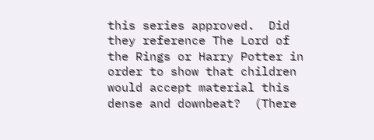this series approved.  Did they reference The Lord of the Rings or Harry Potter in order to show that children would accept material this dense and downbeat?  (There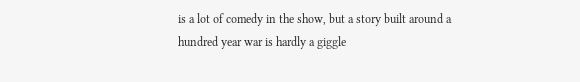is a lot of comedy in the show, but a story built around a hundred year war is hardly a giggle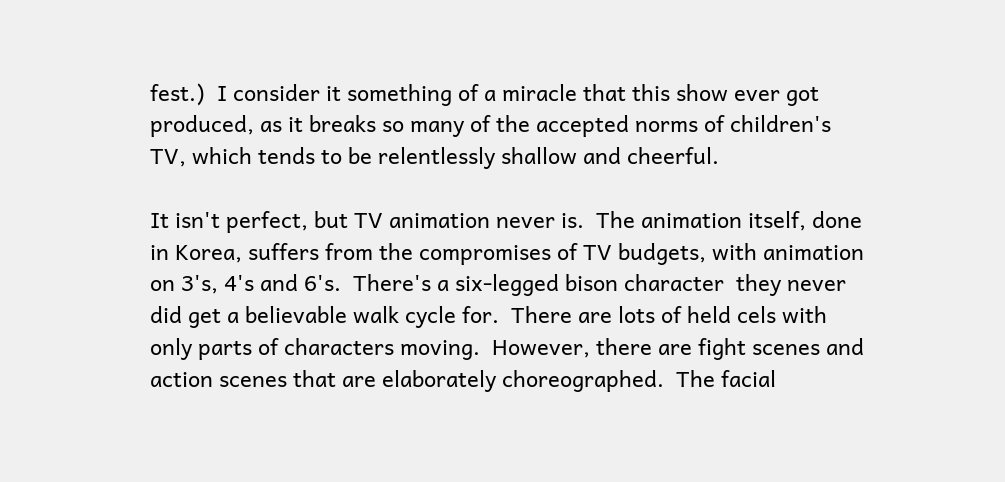fest.)  I consider it something of a miracle that this show ever got produced, as it breaks so many of the accepted norms of children's TV, which tends to be relentlessly shallow and cheerful.

It isn't perfect, but TV animation never is.  The animation itself, done in Korea, suffers from the compromises of TV budgets, with animation on 3's, 4's and 6's.  There's a six-legged bison character  they never did get a believable walk cycle for.  There are lots of held cels with only parts of characters moving.  However, there are fight scenes and action scenes that are elaborately choreographed.  The facial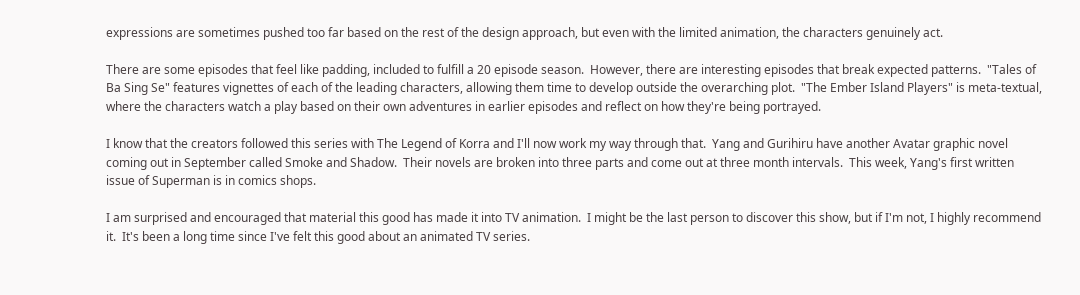expressions are sometimes pushed too far based on the rest of the design approach, but even with the limited animation, the characters genuinely act.

There are some episodes that feel like padding, included to fulfill a 20 episode season.  However, there are interesting episodes that break expected patterns.  "Tales of Ba Sing Se" features vignettes of each of the leading characters, allowing them time to develop outside the overarching plot.  "The Ember Island Players" is meta-textual, where the characters watch a play based on their own adventures in earlier episodes and reflect on how they're being portrayed.

I know that the creators followed this series with The Legend of Korra and I'll now work my way through that.  Yang and Gurihiru have another Avatar graphic novel coming out in September called Smoke and Shadow.  Their novels are broken into three parts and come out at three month intervals.  This week, Yang's first written issue of Superman is in comics shops.

I am surprised and encouraged that material this good has made it into TV animation.  I might be the last person to discover this show, but if I'm not, I highly recommend it.  It's been a long time since I've felt this good about an animated TV series.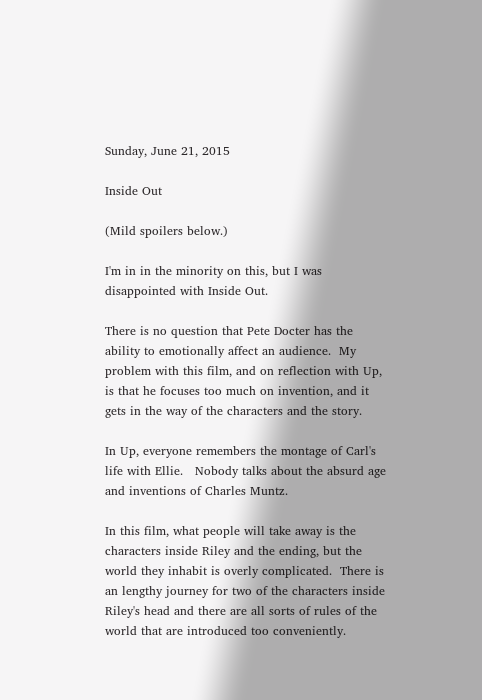Sunday, June 21, 2015

Inside Out

(Mild spoilers below.)

I'm in in the minority on this, but I was disappointed with Inside Out.

There is no question that Pete Docter has the ability to emotionally affect an audience.  My problem with this film, and on reflection with Up, is that he focuses too much on invention, and it gets in the way of the characters and the story.

In Up, everyone remembers the montage of Carl's life with Ellie.   Nobody talks about the absurd age and inventions of Charles Muntz.

In this film, what people will take away is the characters inside Riley and the ending, but the world they inhabit is overly complicated.  There is an lengthy journey for two of the characters inside Riley's head and there are all sorts of rules of the world that are introduced too conveniently.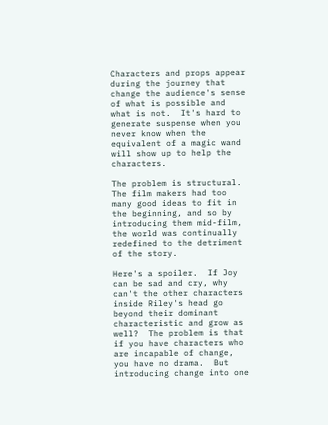Characters and props appear during the journey that change the audience's sense of what is possible and what is not.  It's hard to generate suspense when you never know when the equivalent of a magic wand will show up to help the characters.

The problem is structural.  The film makers had too many good ideas to fit in the beginning, and so by introducing them mid-film, the world was continually redefined to the detriment of the story.

Here's a spoiler.  If Joy can be sad and cry, why can't the other characters inside Riley's head go beyond their dominant characteristic and grow as well?  The problem is that if you have characters who are incapable of change, you have no drama.  But introducing change into one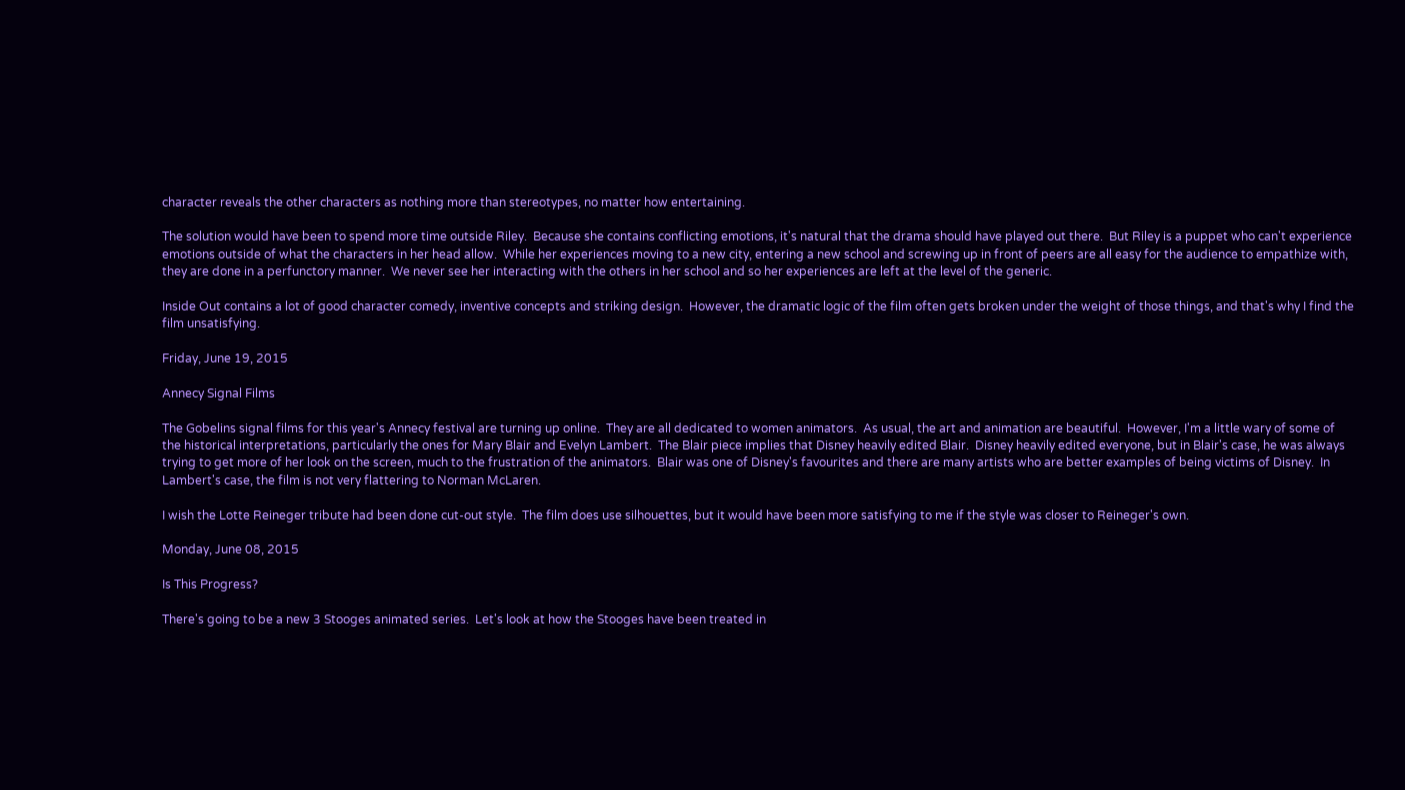character reveals the other characters as nothing more than stereotypes, no matter how entertaining.

The solution would have been to spend more time outside Riley.  Because she contains conflicting emotions, it's natural that the drama should have played out there.  But Riley is a puppet who can't experience emotions outside of what the characters in her head allow.  While her experiences moving to a new city, entering a new school and screwing up in front of peers are all easy for the audience to empathize with, they are done in a perfunctory manner.  We never see her interacting with the others in her school and so her experiences are left at the level of the generic.

Inside Out contains a lot of good character comedy, inventive concepts and striking design.  However, the dramatic logic of the film often gets broken under the weight of those things, and that's why I find the film unsatisfying.

Friday, June 19, 2015

Annecy Signal Films

The Gobelins signal films for this year's Annecy festival are turning up online.  They are all dedicated to women animators.  As usual, the art and animation are beautiful.  However, I'm a little wary of some of the historical interpretations, particularly the ones for Mary Blair and Evelyn Lambert.  The Blair piece implies that Disney heavily edited Blair.  Disney heavily edited everyone, but in Blair's case, he was always trying to get more of her look on the screen, much to the frustration of the animators.  Blair was one of Disney's favourites and there are many artists who are better examples of being victims of Disney.  In Lambert's case, the film is not very flattering to Norman McLaren.

I wish the Lotte Reineger tribute had been done cut-out style.  The film does use silhouettes, but it would have been more satisfying to me if the style was closer to Reineger's own.

Monday, June 08, 2015

Is This Progress?

There's going to be a new 3 Stooges animated series.  Let's look at how the Stooges have been treated in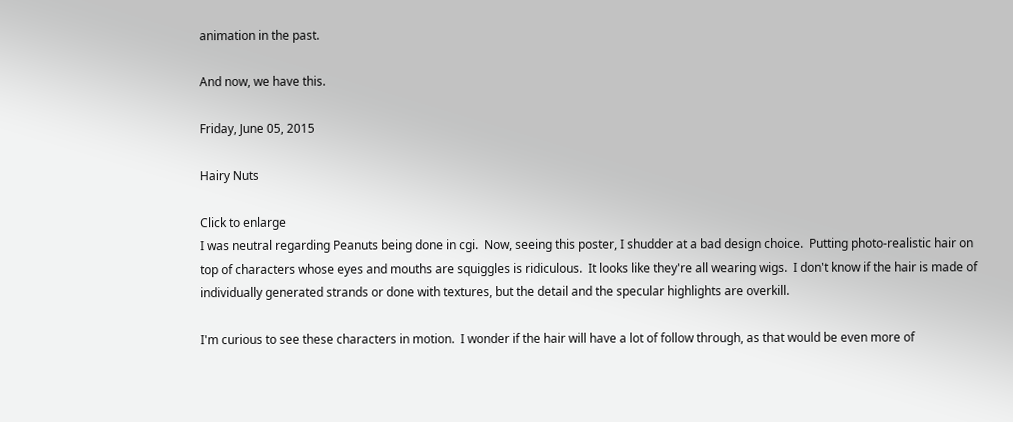animation in the past.

And now, we have this.

Friday, June 05, 2015

Hairy Nuts

Click to enlarge
I was neutral regarding Peanuts being done in cgi.  Now, seeing this poster, I shudder at a bad design choice.  Putting photo-realistic hair on top of characters whose eyes and mouths are squiggles is ridiculous.  It looks like they're all wearing wigs.  I don't know if the hair is made of individually generated strands or done with textures, but the detail and the specular highlights are overkill.

I'm curious to see these characters in motion.  I wonder if the hair will have a lot of follow through, as that would be even more of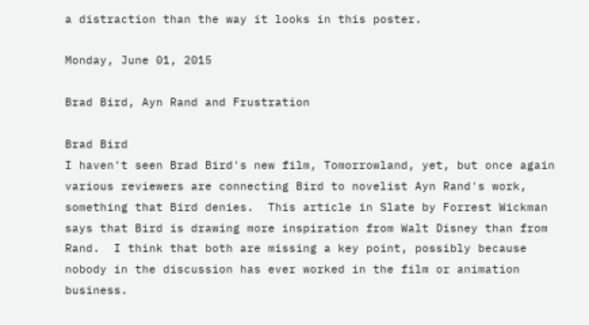a distraction than the way it looks in this poster.

Monday, June 01, 2015

Brad Bird, Ayn Rand and Frustration

Brad Bird
I haven't seen Brad Bird's new film, Tomorrowland, yet, but once again various reviewers are connecting Bird to novelist Ayn Rand's work, something that Bird denies.  This article in Slate by Forrest Wickman says that Bird is drawing more inspiration from Walt Disney than from Rand.  I think that both are missing a key point, possibly because nobody in the discussion has ever worked in the film or animation business.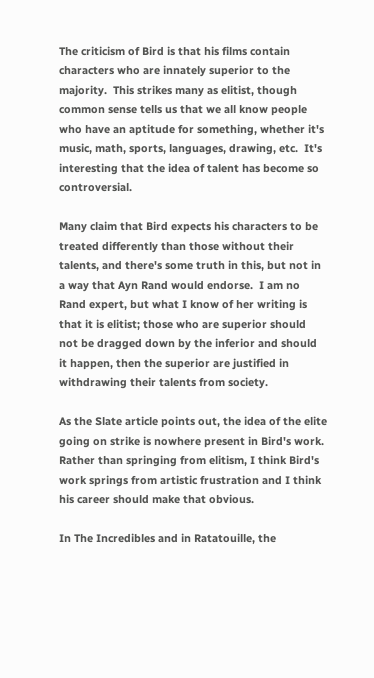The criticism of Bird is that his films contain characters who are innately superior to the majority.  This strikes many as elitist, though common sense tells us that we all know people who have an aptitude for something, whether it's music, math, sports, languages, drawing, etc.  It's interesting that the idea of talent has become so controversial.

Many claim that Bird expects his characters to be treated differently than those without their talents, and there's some truth in this, but not in a way that Ayn Rand would endorse.  I am no Rand expert, but what I know of her writing is that it is elitist; those who are superior should not be dragged down by the inferior and should it happen, then the superior are justified in withdrawing their talents from society.

As the Slate article points out, the idea of the elite going on strike is nowhere present in Bird's work.  Rather than springing from elitism, I think Bird's work springs from artistic frustration and I think his career should make that obvious.

In The Incredibles and in Ratatouille, the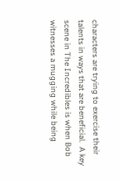characters are trying to exercise their talents in ways that are beneficial.  A key scene in The Incredibles is when Bob witnesses a mugging while being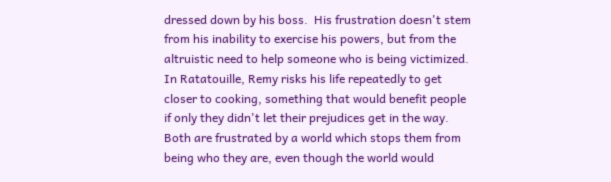dressed down by his boss.  His frustration doesn't stem from his inability to exercise his powers, but from the altruistic need to help someone who is being victimized.    In Ratatouille, Remy risks his life repeatedly to get closer to cooking, something that would benefit people if only they didn't let their prejudices get in the way.  Both are frustrated by a world which stops them from being who they are, even though the world would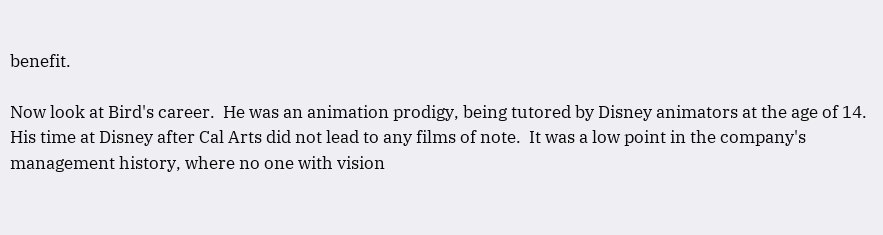benefit.

Now look at Bird's career.  He was an animation prodigy, being tutored by Disney animators at the age of 14.  His time at Disney after Cal Arts did not lead to any films of note.  It was a low point in the company's management history, where no one with vision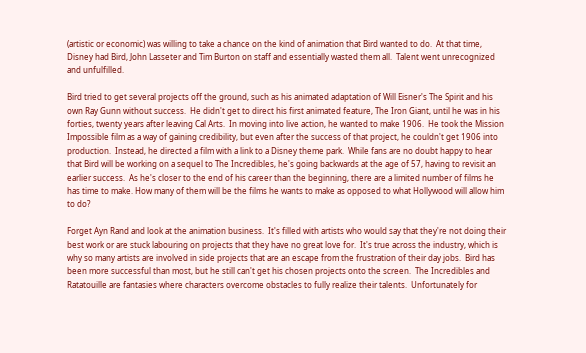(artistic or economic) was willing to take a chance on the kind of animation that Bird wanted to do.  At that time, Disney had Bird, John Lasseter and Tim Burton on staff and essentially wasted them all.  Talent went unrecognized and unfulfilled.

Bird tried to get several projects off the ground, such as his animated adaptation of Will Eisner's The Spirit and his own Ray Gunn without success.  He didn't get to direct his first animated feature, The Iron Giant, until he was in his forties, twenty years after leaving Cal Arts.  In moving into live action, he wanted to make 1906.  He took the Mission Impossible film as a way of gaining credibility, but even after the success of that project, he couldn't get 1906 into production.  Instead, he directed a film with a link to a Disney theme park.  While fans are no doubt happy to hear that Bird will be working on a sequel to The Incredibles, he's going backwards at the age of 57, having to revisit an earlier success.  As he's closer to the end of his career than the beginning, there are a limited number of films he has time to make. How many of them will be the films he wants to make as opposed to what Hollywood will allow him to do?

Forget Ayn Rand and look at the animation business.  It's filled with artists who would say that they're not doing their best work or are stuck labouring on projects that they have no great love for.  It's true across the industry, which is why so many artists are involved in side projects that are an escape from the frustration of their day jobs.  Bird has been more successful than most, but he still can't get his chosen projects onto the screen.  The Incredibles and Ratatouille are fantasies where characters overcome obstacles to fully realize their talents.  Unfortunately for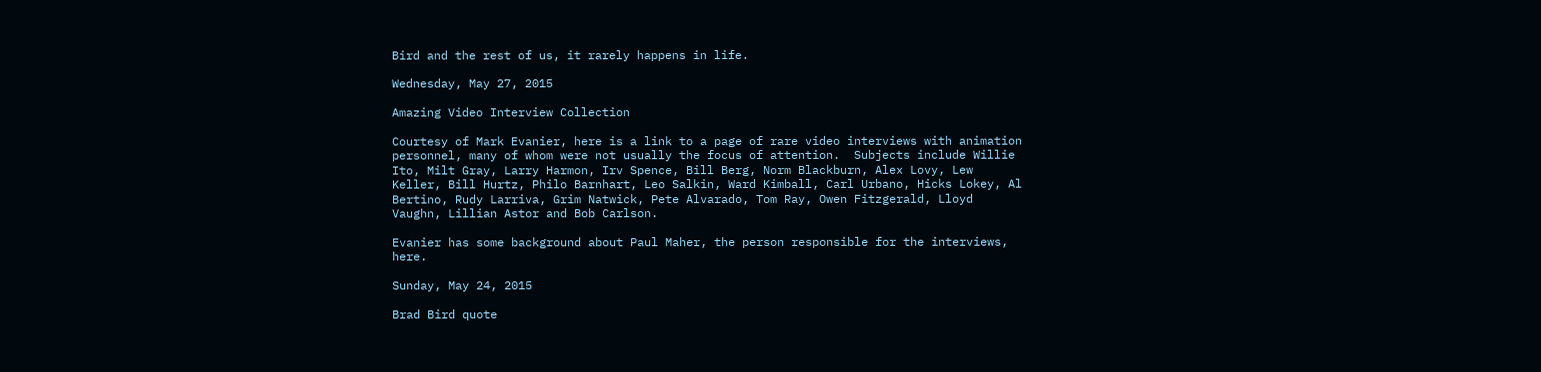Bird and the rest of us, it rarely happens in life.

Wednesday, May 27, 2015

Amazing Video Interview Collection

Courtesy of Mark Evanier, here is a link to a page of rare video interviews with animation personnel, many of whom were not usually the focus of attention.  Subjects include Willie Ito, Milt Gray, Larry Harmon, Irv Spence, Bill Berg, Norm Blackburn, Alex Lovy, Lew Keller, Bill Hurtz, Philo Barnhart, Leo Salkin, Ward Kimball, Carl Urbano, Hicks Lokey, Al Bertino, Rudy Larriva, Grim Natwick, Pete Alvarado, Tom Ray, Owen Fitzgerald, Lloyd Vaughn, Lillian Astor and Bob Carlson.

Evanier has some background about Paul Maher, the person responsible for the interviews, here.

Sunday, May 24, 2015

Brad Bird quote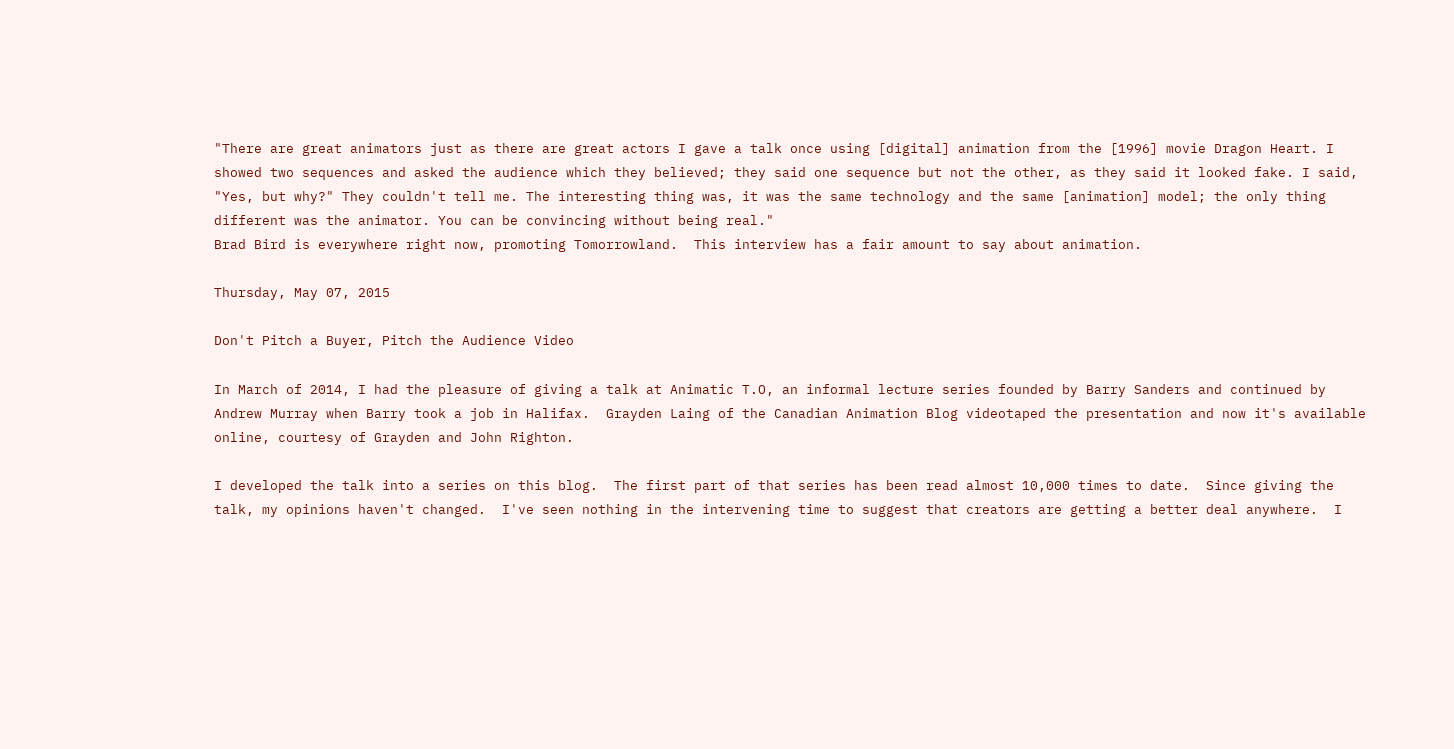"There are great animators just as there are great actors I gave a talk once using [digital] animation from the [1996] movie Dragon Heart. I showed two sequences and asked the audience which they believed; they said one sequence but not the other, as they said it looked fake. I said, "Yes, but why?" They couldn't tell me. The interesting thing was, it was the same technology and the same [animation] model; the only thing different was the animator. You can be convincing without being real."
Brad Bird is everywhere right now, promoting Tomorrowland.  This interview has a fair amount to say about animation.

Thursday, May 07, 2015

Don't Pitch a Buyer, Pitch the Audience Video

In March of 2014, I had the pleasure of giving a talk at Animatic T.O, an informal lecture series founded by Barry Sanders and continued by Andrew Murray when Barry took a job in Halifax.  Grayden Laing of the Canadian Animation Blog videotaped the presentation and now it's available online, courtesy of Grayden and John Righton.

I developed the talk into a series on this blog.  The first part of that series has been read almost 10,000 times to date.  Since giving the talk, my opinions haven't changed.  I've seen nothing in the intervening time to suggest that creators are getting a better deal anywhere.  I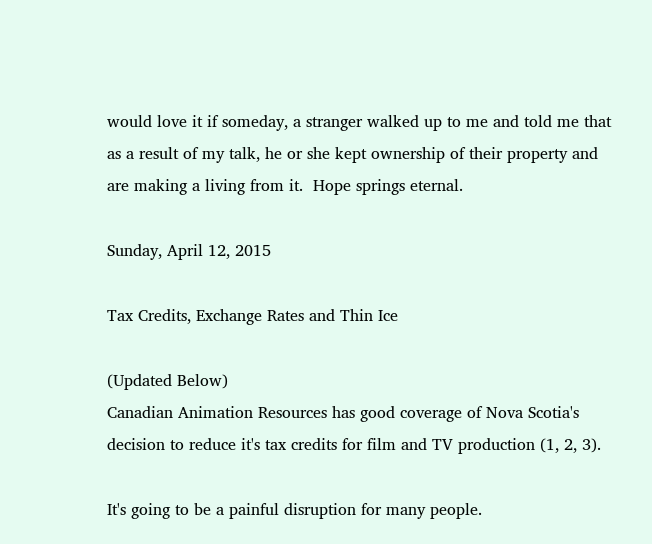would love it if someday, a stranger walked up to me and told me that as a result of my talk, he or she kept ownership of their property and are making a living from it.  Hope springs eternal.

Sunday, April 12, 2015

Tax Credits, Exchange Rates and Thin Ice

(Updated Below)
Canadian Animation Resources has good coverage of Nova Scotia's decision to reduce it's tax credits for film and TV production (1, 2, 3).

It's going to be a painful disruption for many people.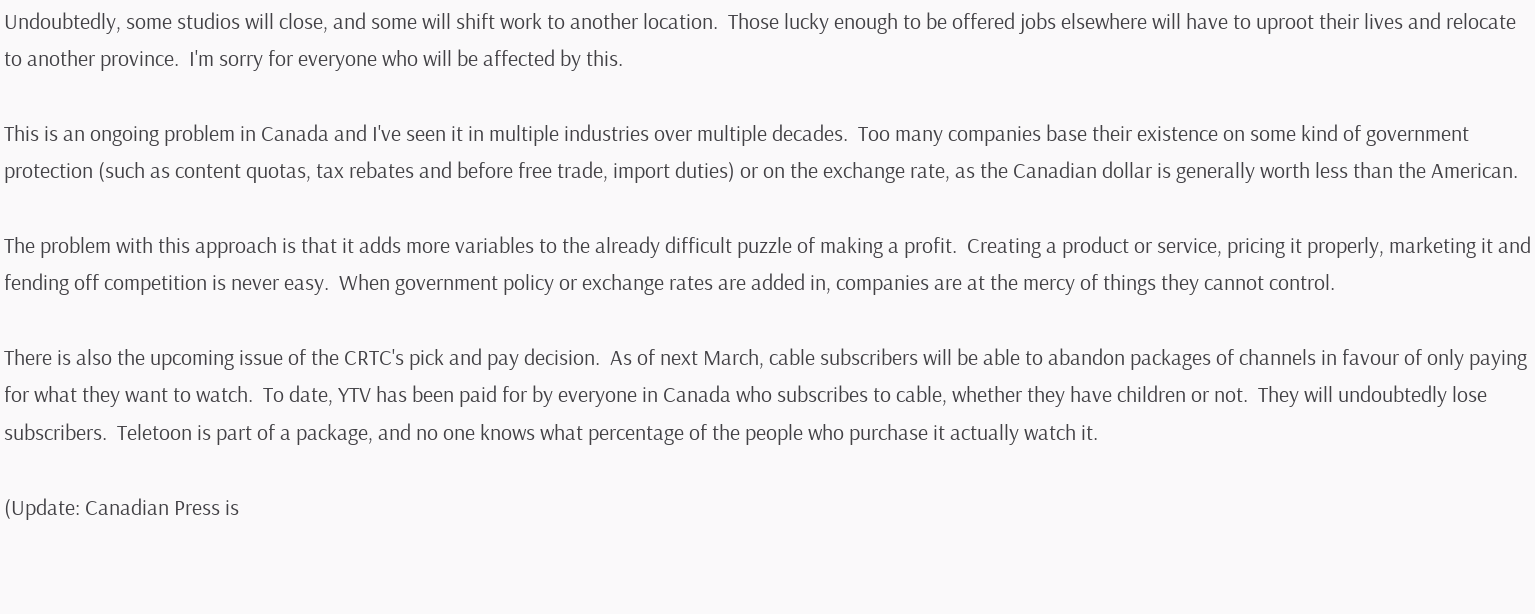Undoubtedly, some studios will close, and some will shift work to another location.  Those lucky enough to be offered jobs elsewhere will have to uproot their lives and relocate to another province.  I'm sorry for everyone who will be affected by this.

This is an ongoing problem in Canada and I've seen it in multiple industries over multiple decades.  Too many companies base their existence on some kind of government protection (such as content quotas, tax rebates and before free trade, import duties) or on the exchange rate, as the Canadian dollar is generally worth less than the American.

The problem with this approach is that it adds more variables to the already difficult puzzle of making a profit.  Creating a product or service, pricing it properly, marketing it and fending off competition is never easy.  When government policy or exchange rates are added in, companies are at the mercy of things they cannot control.

There is also the upcoming issue of the CRTC's pick and pay decision.  As of next March, cable subscribers will be able to abandon packages of channels in favour of only paying for what they want to watch.  To date, YTV has been paid for by everyone in Canada who subscribes to cable, whether they have children or not.  They will undoubtedly lose subscribers.  Teletoon is part of a package, and no one knows what percentage of the people who purchase it actually watch it.

(Update: Canadian Press is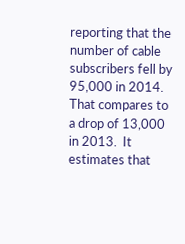reporting that the number of cable subscribers fell by 95,000 in 2014.  That compares to a drop of 13,000 in 2013.  It estimates that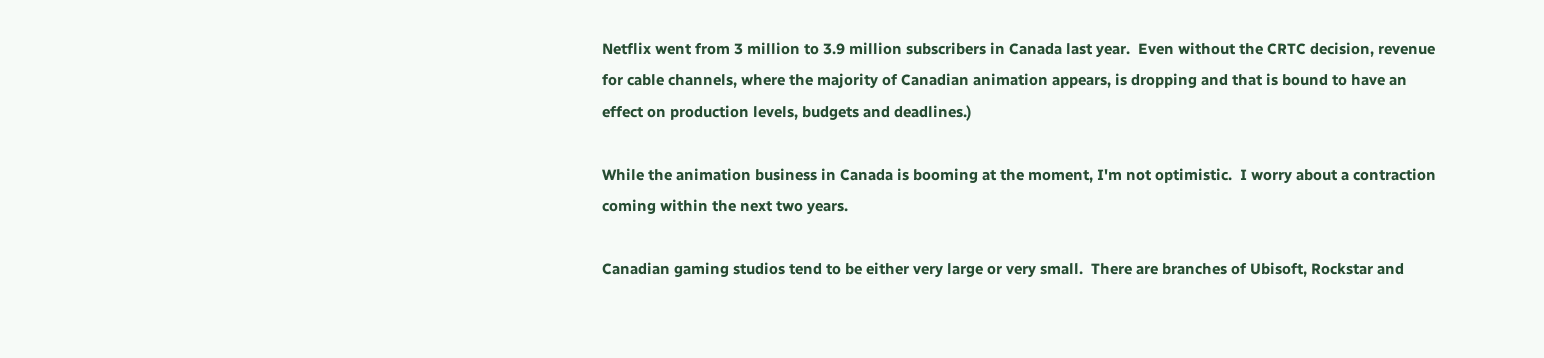Netflix went from 3 million to 3.9 million subscribers in Canada last year.  Even without the CRTC decision, revenue for cable channels, where the majority of Canadian animation appears, is dropping and that is bound to have an effect on production levels, budgets and deadlines.)

While the animation business in Canada is booming at the moment, I'm not optimistic.  I worry about a contraction coming within the next two years.

Canadian gaming studios tend to be either very large or very small.  There are branches of Ubisoft, Rockstar and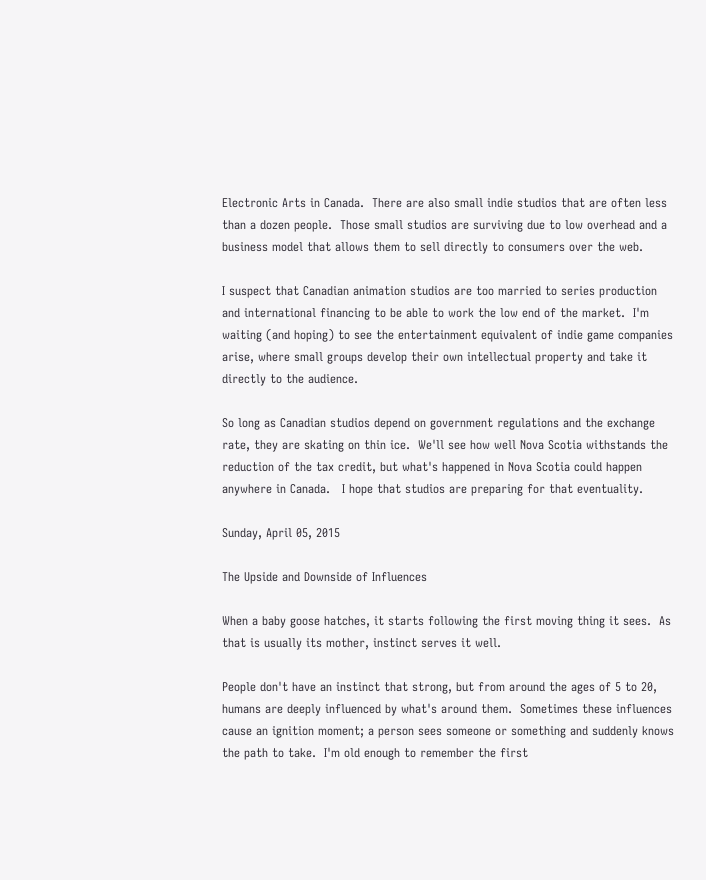Electronic Arts in Canada.  There are also small indie studios that are often less than a dozen people.  Those small studios are surviving due to low overhead and a business model that allows them to sell directly to consumers over the web.

I suspect that Canadian animation studios are too married to series production and international financing to be able to work the low end of the market.  I'm waiting (and hoping) to see the entertainment equivalent of indie game companies arise, where small groups develop their own intellectual property and take it directly to the audience.

So long as Canadian studios depend on government regulations and the exchange rate, they are skating on thin ice.  We'll see how well Nova Scotia withstands the reduction of the tax credit, but what's happened in Nova Scotia could happen anywhere in Canada.   I hope that studios are preparing for that eventuality.

Sunday, April 05, 2015

The Upside and Downside of Influences

When a baby goose hatches, it starts following the first moving thing it sees.  As that is usually its mother, instinct serves it well.

People don't have an instinct that strong, but from around the ages of 5 to 20, humans are deeply influenced by what's around them.  Sometimes these influences cause an ignition moment; a person sees someone or something and suddenly knows the path to take.  I'm old enough to remember the first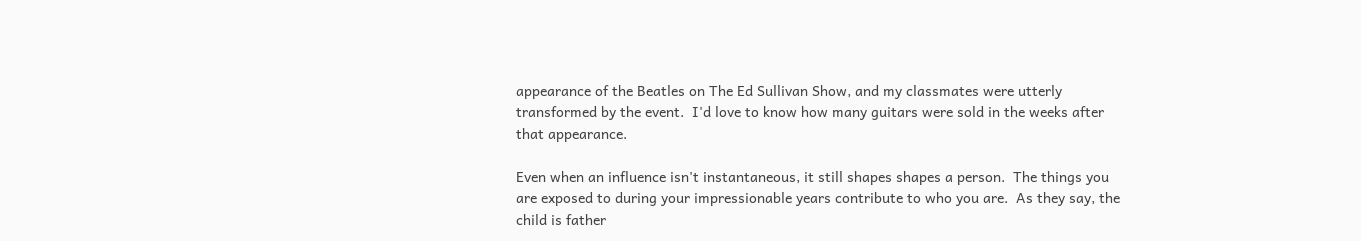appearance of the Beatles on The Ed Sullivan Show, and my classmates were utterly transformed by the event.  I'd love to know how many guitars were sold in the weeks after that appearance.

Even when an influence isn't instantaneous, it still shapes shapes a person.  The things you are exposed to during your impressionable years contribute to who you are.  As they say, the child is father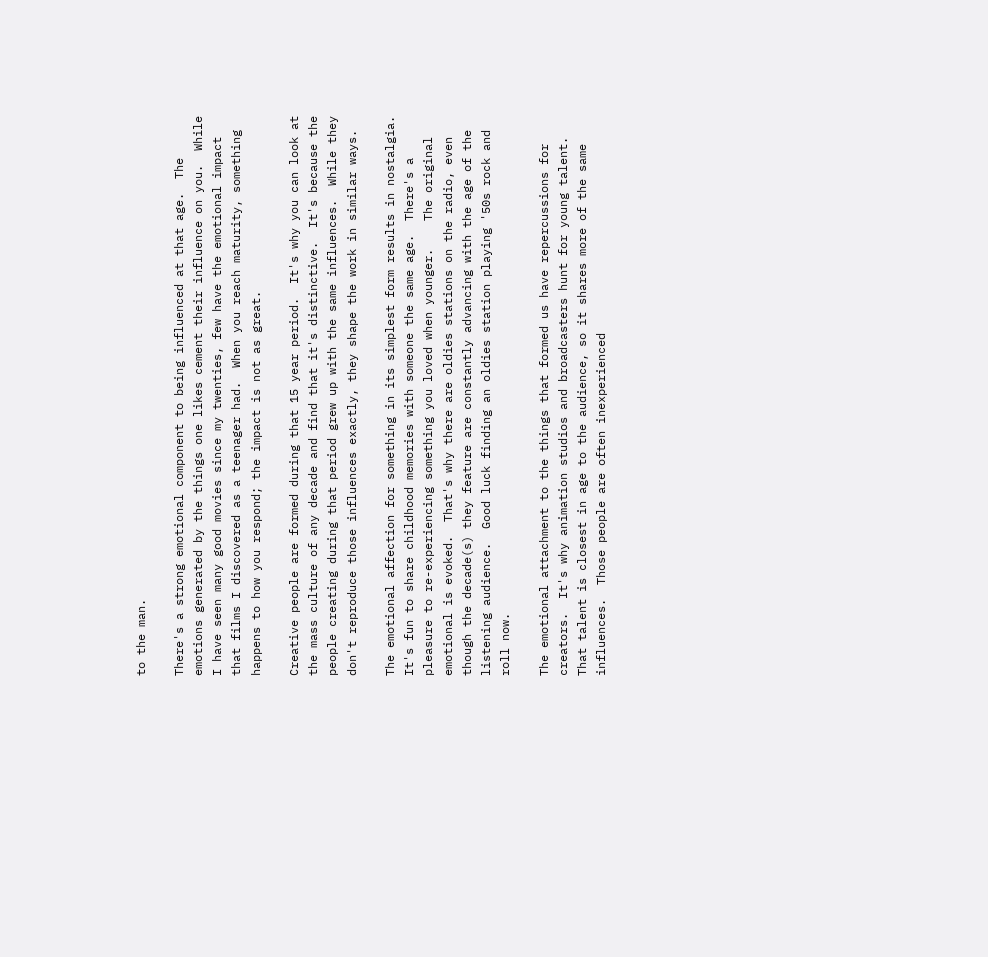to the man.

There's a strong emotional component to being influenced at that age.  The emotions generated by the things one likes cement their influence on you.  While I have seen many good movies since my twenties, few have the emotional impact that films I discovered as a teenager had.  When you reach maturity, something happens to how you respond; the impact is not as great.

Creative people are formed during that 15 year period.  It's why you can look at the mass culture of any decade and find that it's distinctive.  It's because the people creating during that period grew up with the same influences.  While they don't reproduce those influences exactly, they shape the work in similar ways.

The emotional affection for something in its simplest form results in nostalgia.  It's fun to share childhood memories with someone the same age.  There's a pleasure to re-experiencing something you loved when younger.    The original emotional is evoked.  That's why there are oldies stations on the radio, even though the decade(s) they feature are constantly advancing with the age of the listening audience.  Good luck finding an oldies station playing '50s rock and roll now.

The emotional attachment to the things that formed us have repercussions for creators.  It's why animation studios and broadcasters hunt for young talent.  That talent is closest in age to the audience, so it shares more of the same influences.  Those people are often inexperienced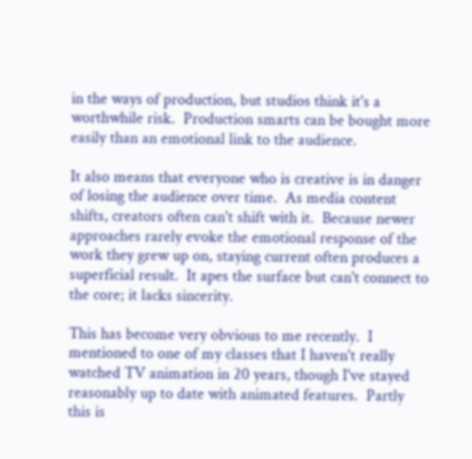in the ways of production, but studios think it's a worthwhile risk.  Production smarts can be bought more easily than an emotional link to the audience.

It also means that everyone who is creative is in danger of losing the audience over time.  As media content shifts, creators often can't shift with it.  Because newer approaches rarely evoke the emotional response of the work they grew up on, staying current often produces a superficial result.  It apes the surface but can't connect to the core; it lacks sincerity.

This has become very obvious to me recently.  I mentioned to one of my classes that I haven't really watched TV animation in 20 years, though I've stayed reasonably up to date with animated features.  Partly this is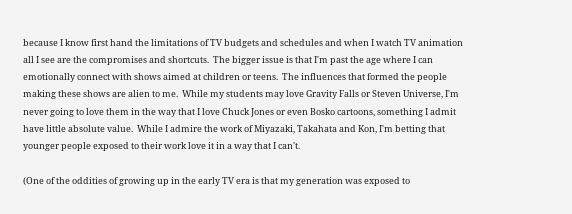because I know first hand the limitations of TV budgets and schedules and when I watch TV animation all I see are the compromises and shortcuts.  The bigger issue is that I'm past the age where I can emotionally connect with shows aimed at children or teens.  The influences that formed the people making these shows are alien to me.  While my students may love Gravity Falls or Steven Universe, I'm never going to love them in the way that I love Chuck Jones or even Bosko cartoons, something I admit have little absolute value.  While I admire the work of Miyazaki, Takahata and Kon, I'm betting that younger people exposed to their work love it in a way that I can't.

(One of the oddities of growing up in the early TV era is that my generation was exposed to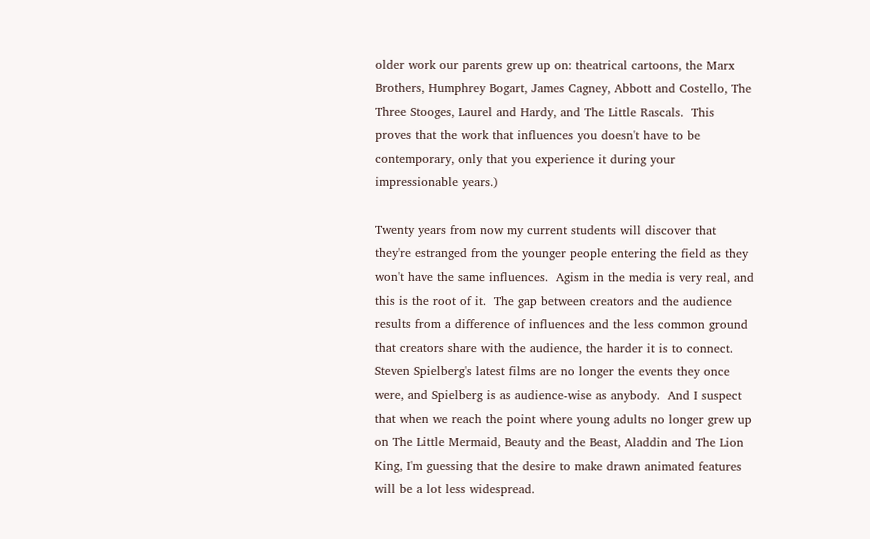older work our parents grew up on: theatrical cartoons, the Marx Brothers, Humphrey Bogart, James Cagney, Abbott and Costello, The Three Stooges, Laurel and Hardy, and The Little Rascals.  This  proves that the work that influences you doesn't have to be contemporary, only that you experience it during your impressionable years.)

Twenty years from now my current students will discover that they're estranged from the younger people entering the field as they won't have the same influences.  Agism in the media is very real, and this is the root of it.  The gap between creators and the audience results from a difference of influences and the less common ground that creators share with the audience, the harder it is to connect.  Steven Spielberg's latest films are no longer the events they once were, and Spielberg is as audience-wise as anybody.  And I suspect that when we reach the point where young adults no longer grew up on The Little Mermaid, Beauty and the Beast, Aladdin and The Lion King, I'm guessing that the desire to make drawn animated features will be a lot less widespread.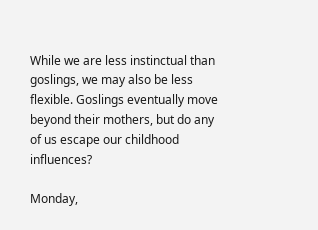While we are less instinctual than goslings, we may also be less flexible. Goslings eventually move beyond their mothers, but do any of us escape our childhood influences?

Monday,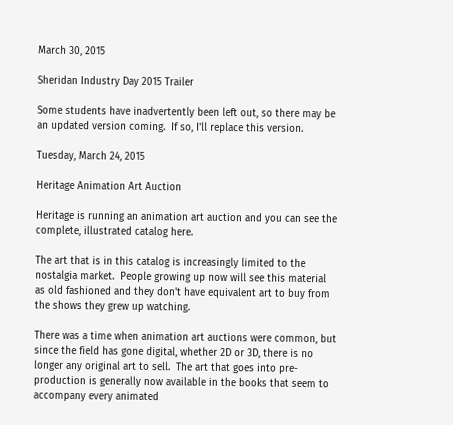March 30, 2015

Sheridan Industry Day 2015 Trailer

Some students have inadvertently been left out, so there may be an updated version coming.  If so, I'll replace this version.

Tuesday, March 24, 2015

Heritage Animation Art Auction

Heritage is running an animation art auction and you can see the complete, illustrated catalog here.

The art that is in this catalog is increasingly limited to the nostalgia market.  People growing up now will see this material as old fashioned and they don't have equivalent art to buy from the shows they grew up watching.

There was a time when animation art auctions were common, but since the field has gone digital, whether 2D or 3D, there is no longer any original art to sell.  The art that goes into pre-production is generally now available in the books that seem to accompany every animated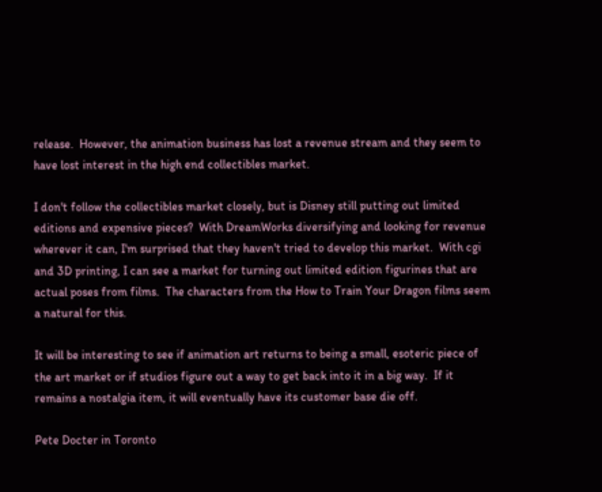release.  However, the animation business has lost a revenue stream and they seem to have lost interest in the high end collectibles market.

I don't follow the collectibles market closely, but is Disney still putting out limited editions and expensive pieces?  With DreamWorks diversifying and looking for revenue wherever it can, I'm surprised that they haven't tried to develop this market.  With cgi and 3D printing, I can see a market for turning out limited edition figurines that are actual poses from films.  The characters from the How to Train Your Dragon films seem a natural for this.

It will be interesting to see if animation art returns to being a small, esoteric piece of the art market or if studios figure out a way to get back into it in a big way.  If it remains a nostalgia item, it will eventually have its customer base die off.

Pete Docter in Toronto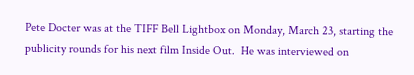Pete Docter was at the TIFF Bell Lightbox on Monday, March 23, starting the publicity rounds for his next film Inside Out.  He was interviewed on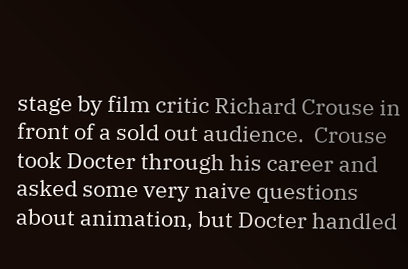stage by film critic Richard Crouse in front of a sold out audience.  Crouse took Docter through his career and asked some very naive questions about animation, but Docter handled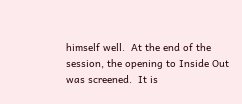himself well.  At the end of the session, the opening to Inside Out was screened.  It is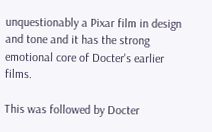unquestionably a Pixar film in design and tone and it has the strong emotional core of Docter's earlier films.

This was followed by Docter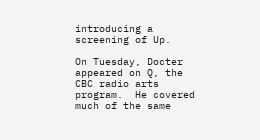introducing a screening of Up.

On Tuesday, Docter appeared on Q, the CBC radio arts program.  He covered much of the same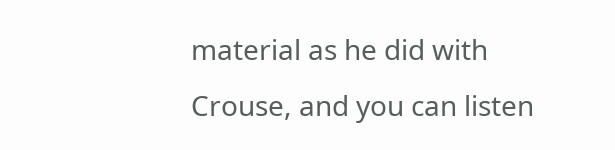material as he did with Crouse, and you can listen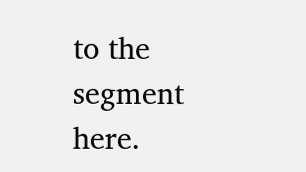to the segment here.